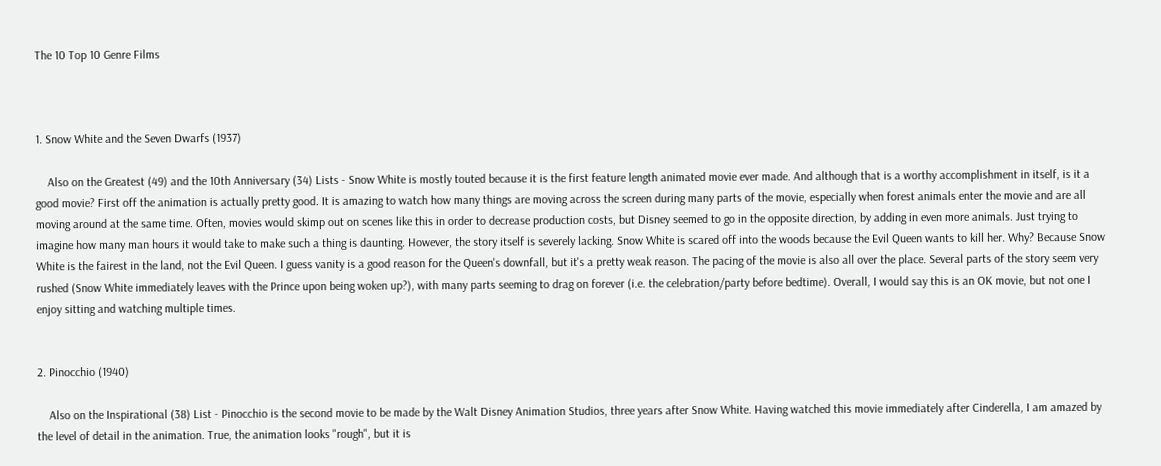The 10 Top 10 Genre Films



1. Snow White and the Seven Dwarfs (1937)

    Also on the Greatest (49) and the 10th Anniversary (34) Lists - Snow White is mostly touted because it is the first feature length animated movie ever made. And although that is a worthy accomplishment in itself, is it a good movie? First off the animation is actually pretty good. It is amazing to watch how many things are moving across the screen during many parts of the movie, especially when forest animals enter the movie and are all moving around at the same time. Often, movies would skimp out on scenes like this in order to decrease production costs, but Disney seemed to go in the opposite direction, by adding in even more animals. Just trying to imagine how many man hours it would take to make such a thing is daunting. However, the story itself is severely lacking. Snow White is scared off into the woods because the Evil Queen wants to kill her. Why? Because Snow White is the fairest in the land, not the Evil Queen. I guess vanity is a good reason for the Queen's downfall, but it's a pretty weak reason. The pacing of the movie is also all over the place. Several parts of the story seem very rushed (Snow White immediately leaves with the Prince upon being woken up?), with many parts seeming to drag on forever (i.e. the celebration/party before bedtime). Overall, I would say this is an OK movie, but not one I enjoy sitting and watching multiple times.


2. Pinocchio (1940)

    Also on the Inspirational (38) List - Pinocchio is the second movie to be made by the Walt Disney Animation Studios, three years after Snow White. Having watched this movie immediately after Cinderella, I am amazed by the level of detail in the animation. True, the animation looks "rough", but it is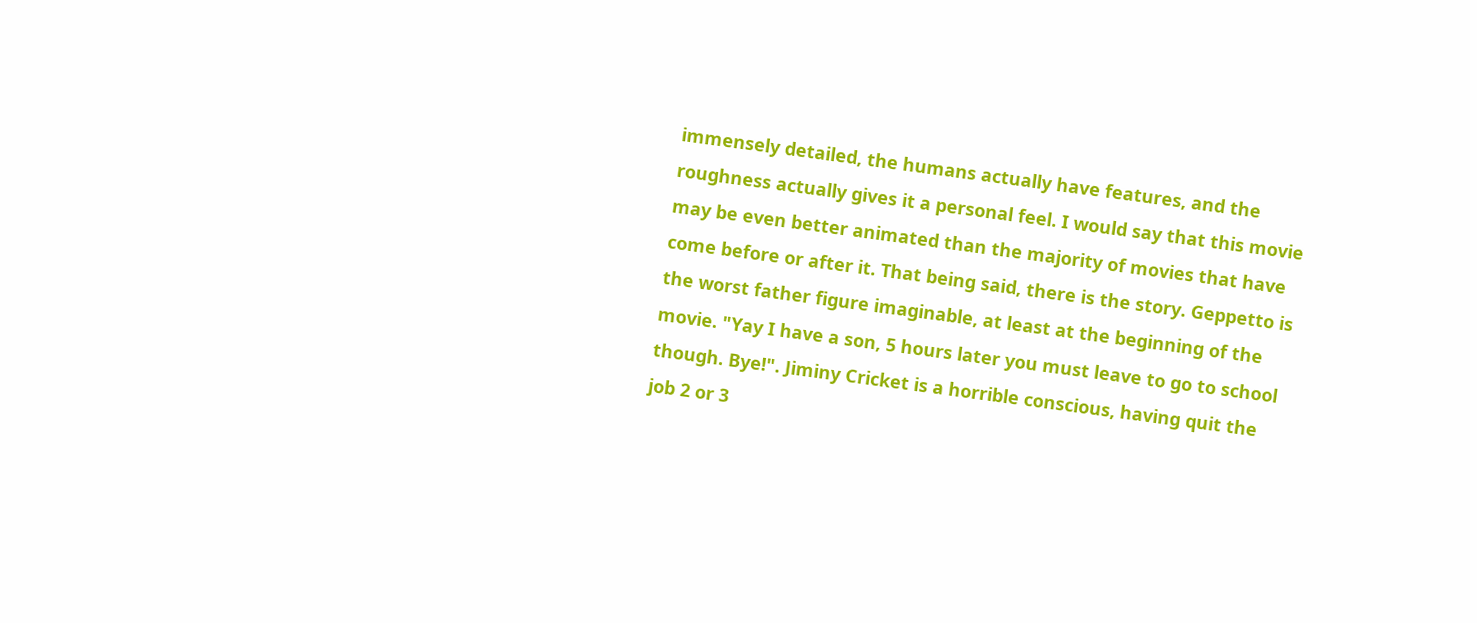immensely detailed, the humans actually have features, and the roughness actually gives it a personal feel. I would say that this movie may be even better animated than the majority of movies that have come before or after it. That being said, there is the story. Geppetto is the worst father figure imaginable, at least at the beginning of the movie. "Yay I have a son, 5 hours later you must leave to go to school though. Bye!". Jiminy Cricket is a horrible conscious, having quit the job 2 or 3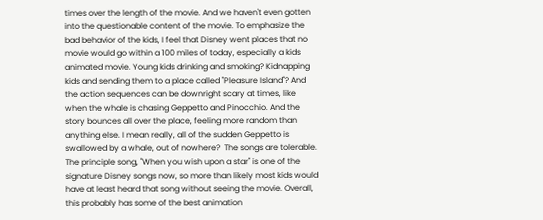times over the length of the movie. And we haven't even gotten into the questionable content of the movie. To emphasize the bad behavior of the kids, I feel that Disney went places that no movie would go within a 100 miles of today, especially a kids animated movie. Young kids drinking and smoking? Kidnapping kids and sending them to a place called "Pleasure Island"? And the action sequences can be downright scary at times, like when the whale is chasing Geppetto and Pinocchio. And the story bounces all over the place, feeling more random than anything else. I mean really, all of the sudden Geppetto is swallowed by a whale, out of nowhere?  The songs are tolerable. The principle song, "When you wish upon a star" is one of the signature Disney songs now, so more than likely most kids would have at least heard that song without seeing the movie. Overall, this probably has some of the best animation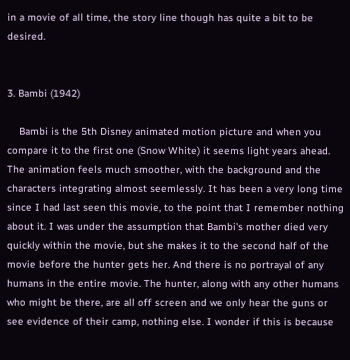in a movie of all time, the story line though has quite a bit to be desired.


3. Bambi (1942)

    Bambi is the 5th Disney animated motion picture and when you compare it to the first one (Snow White) it seems light years ahead. The animation feels much smoother, with the background and the characters integrating almost seemlessly. It has been a very long time since I had last seen this movie, to the point that I remember nothing about it. I was under the assumption that Bambi's mother died very quickly within the movie, but she makes it to the second half of the movie before the hunter gets her. And there is no portrayal of any humans in the entire movie. The hunter, along with any other humans who might be there, are all off screen and we only hear the guns or see evidence of their camp, nothing else. I wonder if this is because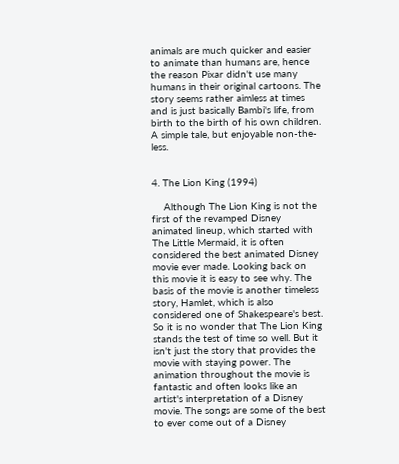animals are much quicker and easier to animate than humans are, hence the reason Pixar didn't use many humans in their original cartoons. The story seems rather aimless at times and is just basically Bambi's life, from birth to the birth of his own children. A simple tale, but enjoyable non-the-less.


4. The Lion King (1994)

    Although The Lion King is not the first of the revamped Disney animated lineup, which started with The Little Mermaid, it is often considered the best animated Disney movie ever made. Looking back on this movie it is easy to see why. The basis of the movie is another timeless story, Hamlet, which is also considered one of Shakespeare's best. So it is no wonder that The Lion King stands the test of time so well. But it isn't just the story that provides the movie with staying power. The animation throughout the movie is fantastic and often looks like an artist's interpretation of a Disney movie. The songs are some of the best to ever come out of a Disney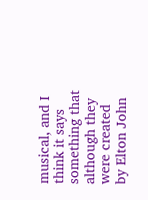musical, and I think it says something that although they were created by Elton John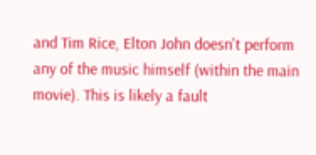and Tim Rice, Elton John doesn't perform any of the music himself (within the main movie). This is likely a fault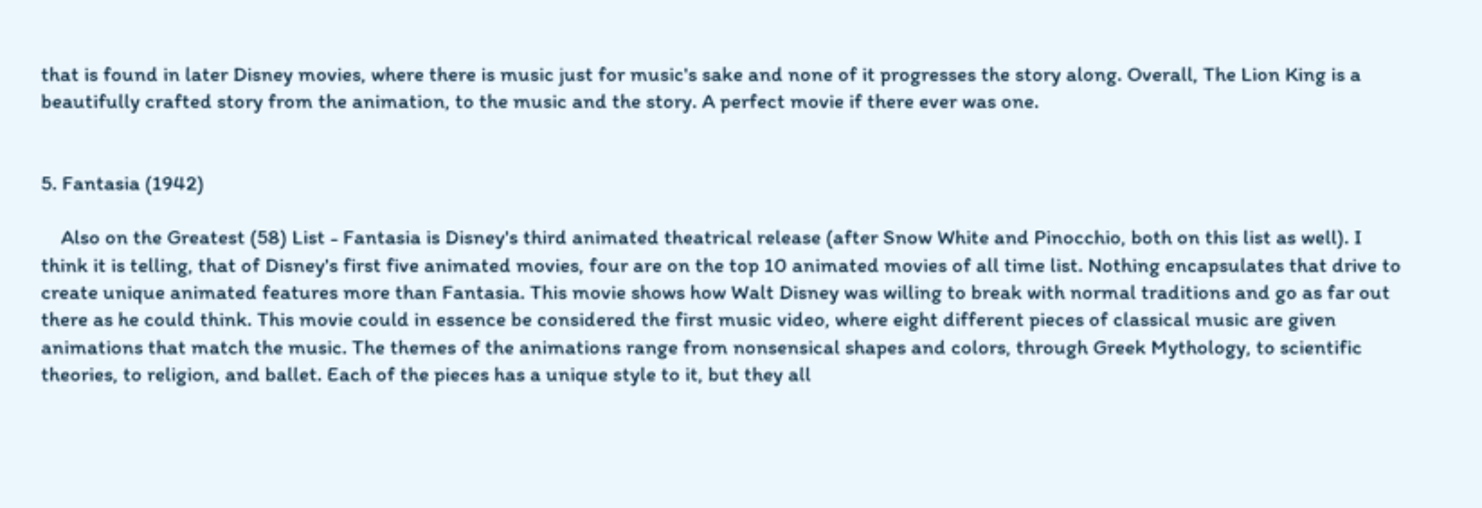that is found in later Disney movies, where there is music just for music's sake and none of it progresses the story along. Overall, The Lion King is a beautifully crafted story from the animation, to the music and the story. A perfect movie if there ever was one.


5. Fantasia (1942)

    Also on the Greatest (58) List - Fantasia is Disney's third animated theatrical release (after Snow White and Pinocchio, both on this list as well). I think it is telling, that of Disney's first five animated movies, four are on the top 10 animated movies of all time list. Nothing encapsulates that drive to create unique animated features more than Fantasia. This movie shows how Walt Disney was willing to break with normal traditions and go as far out there as he could think. This movie could in essence be considered the first music video, where eight different pieces of classical music are given animations that match the music. The themes of the animations range from nonsensical shapes and colors, through Greek Mythology, to scientific theories, to religion, and ballet. Each of the pieces has a unique style to it, but they all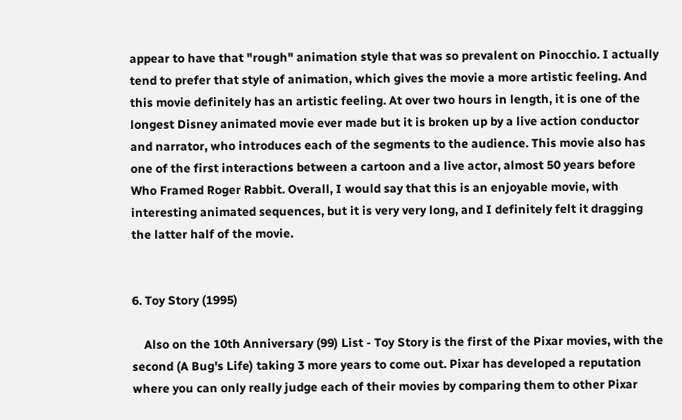appear to have that "rough" animation style that was so prevalent on Pinocchio. I actually tend to prefer that style of animation, which gives the movie a more artistic feeling. And this movie definitely has an artistic feeling. At over two hours in length, it is one of the longest Disney animated movie ever made but it is broken up by a live action conductor and narrator, who introduces each of the segments to the audience. This movie also has one of the first interactions between a cartoon and a live actor, almost 50 years before Who Framed Roger Rabbit. Overall, I would say that this is an enjoyable movie, with interesting animated sequences, but it is very very long, and I definitely felt it dragging the latter half of the movie.


6. Toy Story (1995)

    Also on the 10th Anniversary (99) List - Toy Story is the first of the Pixar movies, with the second (A Bug's Life) taking 3 more years to come out. Pixar has developed a reputation where you can only really judge each of their movies by comparing them to other Pixar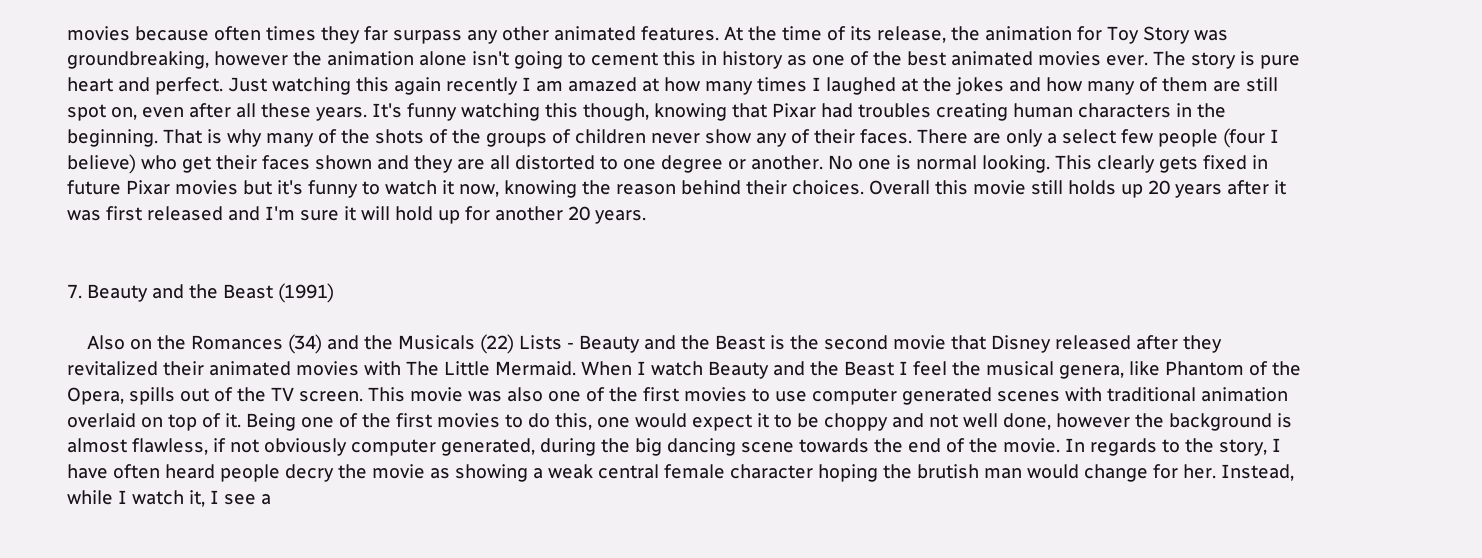movies because often times they far surpass any other animated features. At the time of its release, the animation for Toy Story was groundbreaking, however the animation alone isn't going to cement this in history as one of the best animated movies ever. The story is pure heart and perfect. Just watching this again recently I am amazed at how many times I laughed at the jokes and how many of them are still spot on, even after all these years. It's funny watching this though, knowing that Pixar had troubles creating human characters in the beginning. That is why many of the shots of the groups of children never show any of their faces. There are only a select few people (four I believe) who get their faces shown and they are all distorted to one degree or another. No one is normal looking. This clearly gets fixed in future Pixar movies but it's funny to watch it now, knowing the reason behind their choices. Overall this movie still holds up 20 years after it was first released and I'm sure it will hold up for another 20 years.


7. Beauty and the Beast (1991)

    Also on the Romances (34) and the Musicals (22) Lists - Beauty and the Beast is the second movie that Disney released after they revitalized their animated movies with The Little Mermaid. When I watch Beauty and the Beast I feel the musical genera, like Phantom of the Opera, spills out of the TV screen. This movie was also one of the first movies to use computer generated scenes with traditional animation overlaid on top of it. Being one of the first movies to do this, one would expect it to be choppy and not well done, however the background is almost flawless, if not obviously computer generated, during the big dancing scene towards the end of the movie. In regards to the story, I have often heard people decry the movie as showing a weak central female character hoping the brutish man would change for her. Instead, while I watch it, I see a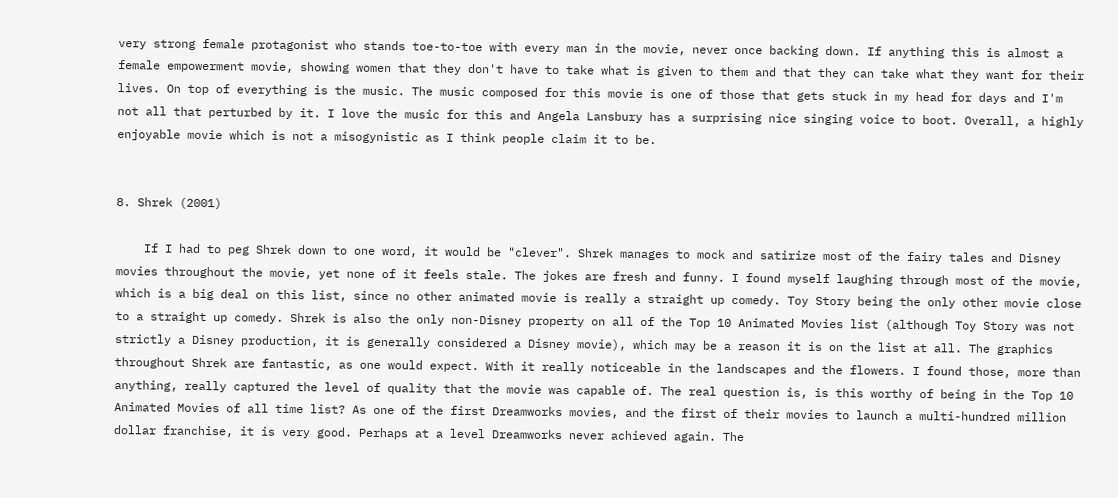very strong female protagonist who stands toe-to-toe with every man in the movie, never once backing down. If anything this is almost a female empowerment movie, showing women that they don't have to take what is given to them and that they can take what they want for their lives. On top of everything is the music. The music composed for this movie is one of those that gets stuck in my head for days and I'm not all that perturbed by it. I love the music for this and Angela Lansbury has a surprising nice singing voice to boot. Overall, a highly enjoyable movie which is not a misogynistic as I think people claim it to be.


8. Shrek (2001)

    If I had to peg Shrek down to one word, it would be "clever". Shrek manages to mock and satirize most of the fairy tales and Disney movies throughout the movie, yet none of it feels stale. The jokes are fresh and funny. I found myself laughing through most of the movie, which is a big deal on this list, since no other animated movie is really a straight up comedy. Toy Story being the only other movie close to a straight up comedy. Shrek is also the only non-Disney property on all of the Top 10 Animated Movies list (although Toy Story was not strictly a Disney production, it is generally considered a Disney movie), which may be a reason it is on the list at all. The graphics throughout Shrek are fantastic, as one would expect. With it really noticeable in the landscapes and the flowers. I found those, more than anything, really captured the level of quality that the movie was capable of. The real question is, is this worthy of being in the Top 10 Animated Movies of all time list? As one of the first Dreamworks movies, and the first of their movies to launch a multi-hundred million dollar franchise, it is very good. Perhaps at a level Dreamworks never achieved again. The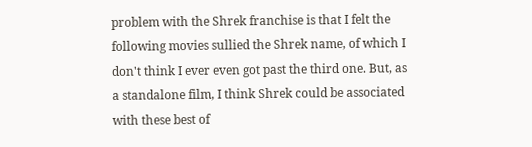problem with the Shrek franchise is that I felt the following movies sullied the Shrek name, of which I don't think I ever even got past the third one. But, as a standalone film, I think Shrek could be associated with these best of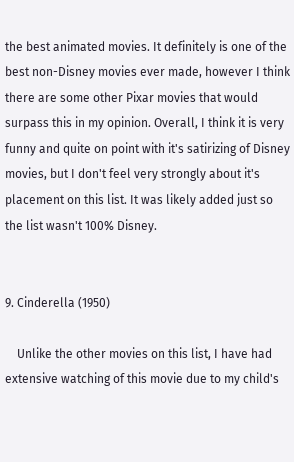the best animated movies. It definitely is one of the best non-Disney movies ever made, however I think there are some other Pixar movies that would surpass this in my opinion. Overall, I think it is very funny and quite on point with it's satirizing of Disney movies, but I don't feel very strongly about it's placement on this list. It was likely added just so the list wasn't 100% Disney.


9. Cinderella (1950)

    Unlike the other movies on this list, I have had extensive watching of this movie due to my child's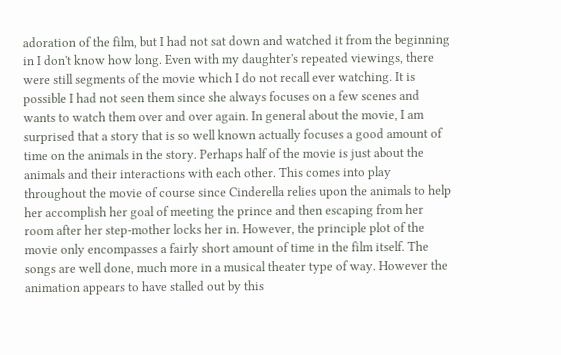adoration of the film, but I had not sat down and watched it from the beginning in I don't know how long. Even with my daughter's repeated viewings, there were still segments of the movie which I do not recall ever watching. It is possible I had not seen them since she always focuses on a few scenes and wants to watch them over and over again. In general about the movie, I am surprised that a story that is so well known actually focuses a good amount of time on the animals in the story. Perhaps half of the movie is just about the animals and their interactions with each other. This comes into play throughout the movie of course since Cinderella relies upon the animals to help her accomplish her goal of meeting the prince and then escaping from her room after her step-mother locks her in. However, the principle plot of the movie only encompasses a fairly short amount of time in the film itself. The songs are well done, much more in a musical theater type of way. However the animation appears to have stalled out by this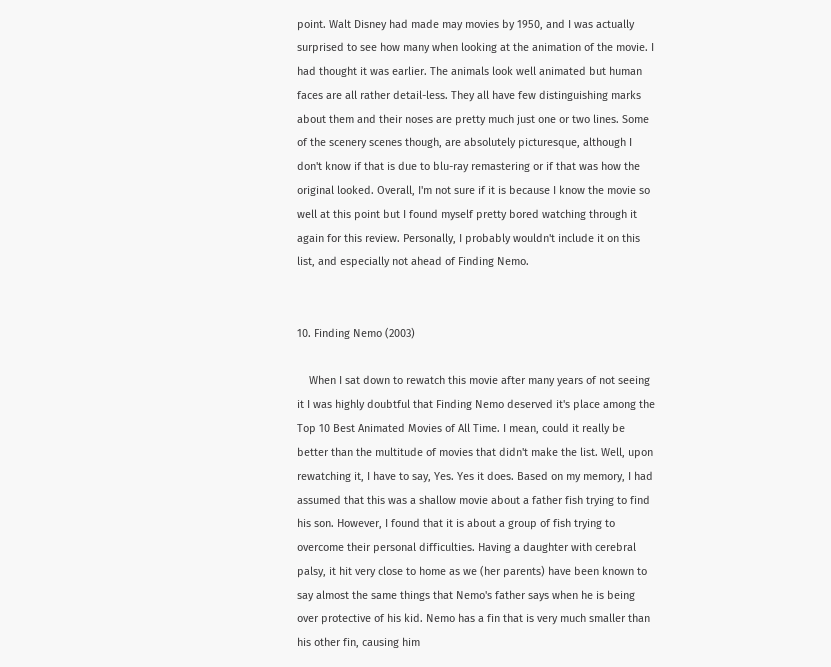point. Walt Disney had made may movies by 1950, and I was actually surprised to see how many when looking at the animation of the movie. I had thought it was earlier. The animals look well animated but human faces are all rather detail-less. They all have few distinguishing marks about them and their noses are pretty much just one or two lines. Some of the scenery scenes though, are absolutely picturesque, although I don't know if that is due to blu-ray remastering or if that was how the original looked. Overall, I'm not sure if it is because I know the movie so well at this point but I found myself pretty bored watching through it again for this review. Personally, I probably wouldn't include it on this list, and especially not ahead of Finding Nemo.


10. Finding Nemo (2003)

    When I sat down to rewatch this movie after many years of not seeing it I was highly doubtful that Finding Nemo deserved it's place among the Top 10 Best Animated Movies of All Time. I mean, could it really be better than the multitude of movies that didn't make the list. Well, upon rewatching it, I have to say, Yes. Yes it does. Based on my memory, I had assumed that this was a shallow movie about a father fish trying to find his son. However, I found that it is about a group of fish trying to overcome their personal difficulties. Having a daughter with cerebral palsy, it hit very close to home as we (her parents) have been known to say almost the same things that Nemo's father says when he is being over protective of his kid. Nemo has a fin that is very much smaller than his other fin, causing him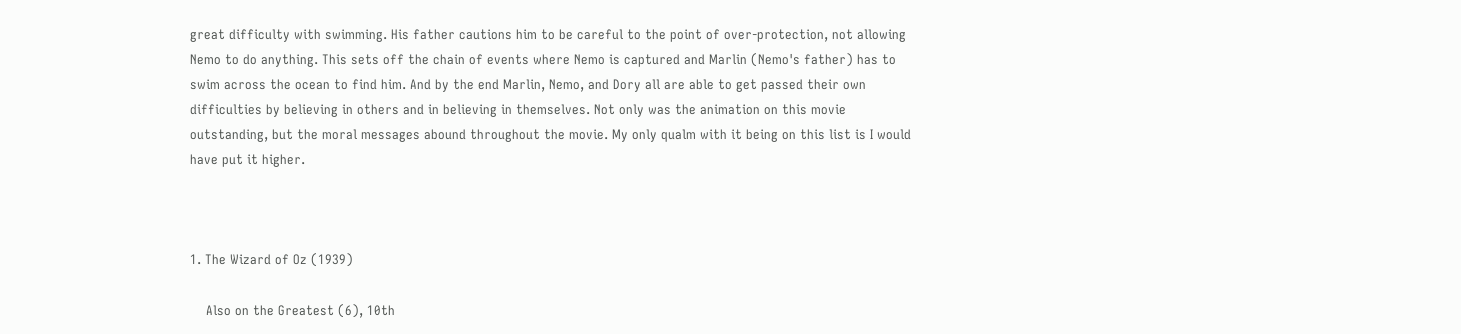great difficulty with swimming. His father cautions him to be careful to the point of over-protection, not allowing Nemo to do anything. This sets off the chain of events where Nemo is captured and Marlin (Nemo's father) has to swim across the ocean to find him. And by the end Marlin, Nemo, and Dory all are able to get passed their own difficulties by believing in others and in believing in themselves. Not only was the animation on this movie outstanding, but the moral messages abound throughout the movie. My only qualm with it being on this list is I would have put it higher.



1. The Wizard of Oz (1939)

    Also on the Greatest (6), 10th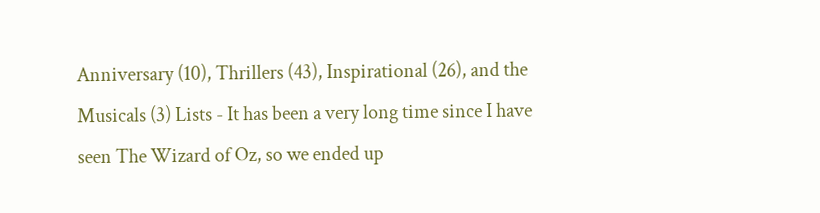Anniversary (10), Thrillers (43), Inspirational (26), and the Musicals (3) Lists - It has been a very long time since I have seen The Wizard of Oz, so we ended up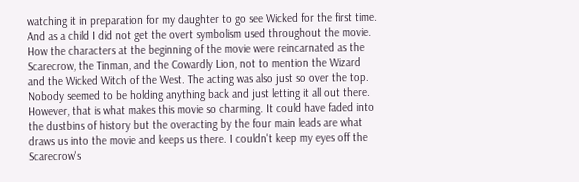watching it in preparation for my daughter to go see Wicked for the first time. And as a child I did not get the overt symbolism used throughout the movie. How the characters at the beginning of the movie were reincarnated as the Scarecrow, the Tinman, and the Cowardly Lion, not to mention the Wizard and the Wicked Witch of the West. The acting was also just so over the top. Nobody seemed to be holding anything back and just letting it all out there. However, that is what makes this movie so charming. It could have faded into the dustbins of history but the overacting by the four main leads are what draws us into the movie and keeps us there. I couldn't keep my eyes off the Scarecrow's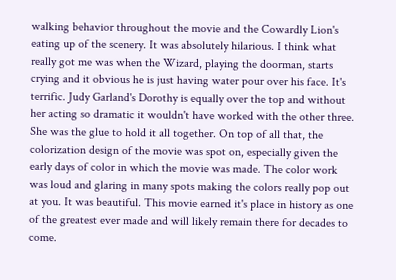walking behavior throughout the movie and the Cowardly Lion's eating up of the scenery. It was absolutely hilarious. I think what really got me was when the Wizard, playing the doorman, starts crying and it obvious he is just having water pour over his face. It's terrific. Judy Garland's Dorothy is equally over the top and without her acting so dramatic it wouldn't have worked with the other three. She was the glue to hold it all together. On top of all that, the colorization design of the movie was spot on, especially given the early days of color in which the movie was made. The color work was loud and glaring in many spots making the colors really pop out at you. It was beautiful. This movie earned it's place in history as one of the greatest ever made and will likely remain there for decades to come.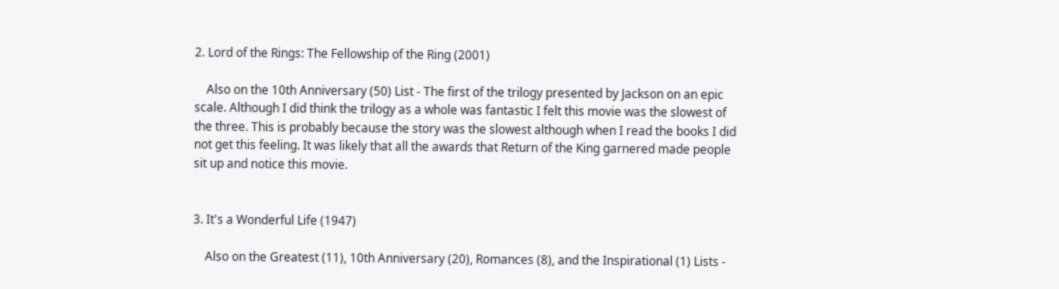2. Lord of the Rings: The Fellowship of the Ring (2001)

    Also on the 10th Anniversary (50) List - The first of the trilogy presented by Jackson on an epic scale. Although I did think the trilogy as a whole was fantastic I felt this movie was the slowest of the three. This is probably because the story was the slowest although when I read the books I did not get this feeling. It was likely that all the awards that Return of the King garnered made people sit up and notice this movie.


3. It's a Wonderful Life (1947)

    Also on the Greatest (11), 10th Anniversary (20), Romances (8), and the Inspirational (1) Lists -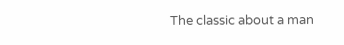The classic about a man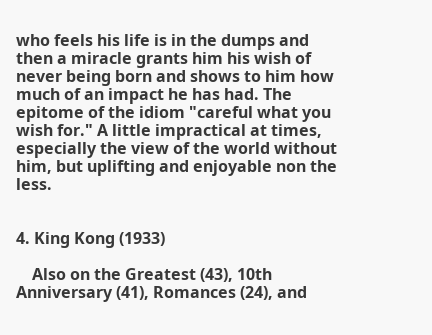who feels his life is in the dumps and then a miracle grants him his wish of never being born and shows to him how much of an impact he has had. The epitome of the idiom "careful what you wish for." A little impractical at times, especially the view of the world without him, but uplifting and enjoyable non the less.


4. King Kong (1933)

    Also on the Greatest (43), 10th Anniversary (41), Romances (24), and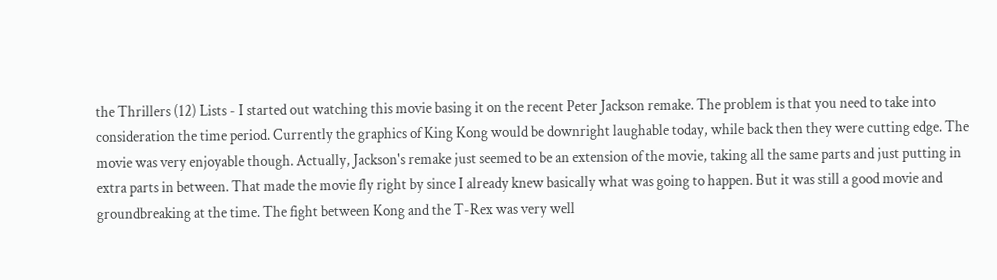the Thrillers (12) Lists - I started out watching this movie basing it on the recent Peter Jackson remake. The problem is that you need to take into consideration the time period. Currently the graphics of King Kong would be downright laughable today, while back then they were cutting edge. The movie was very enjoyable though. Actually, Jackson's remake just seemed to be an extension of the movie, taking all the same parts and just putting in extra parts in between. That made the movie fly right by since I already knew basically what was going to happen. But it was still a good movie and groundbreaking at the time. The fight between Kong and the T-Rex was very well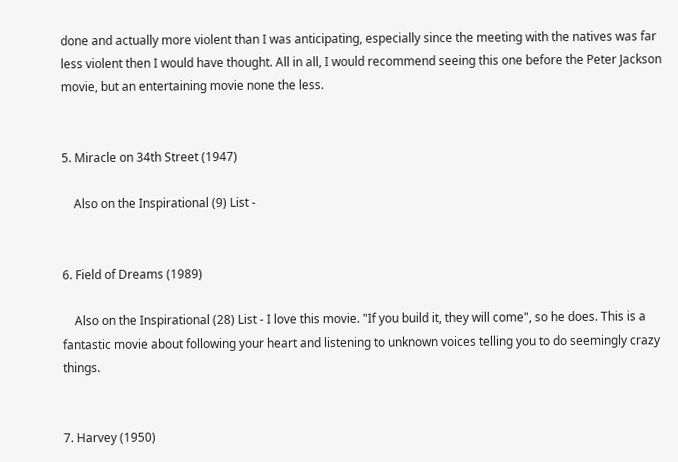done and actually more violent than I was anticipating, especially since the meeting with the natives was far less violent then I would have thought. All in all, I would recommend seeing this one before the Peter Jackson movie, but an entertaining movie none the less.


5. Miracle on 34th Street (1947)

    Also on the Inspirational (9) List -


6. Field of Dreams (1989)

    Also on the Inspirational (28) List - I love this movie. "If you build it, they will come", so he does. This is a fantastic movie about following your heart and listening to unknown voices telling you to do seemingly crazy things.


7. Harvey (1950)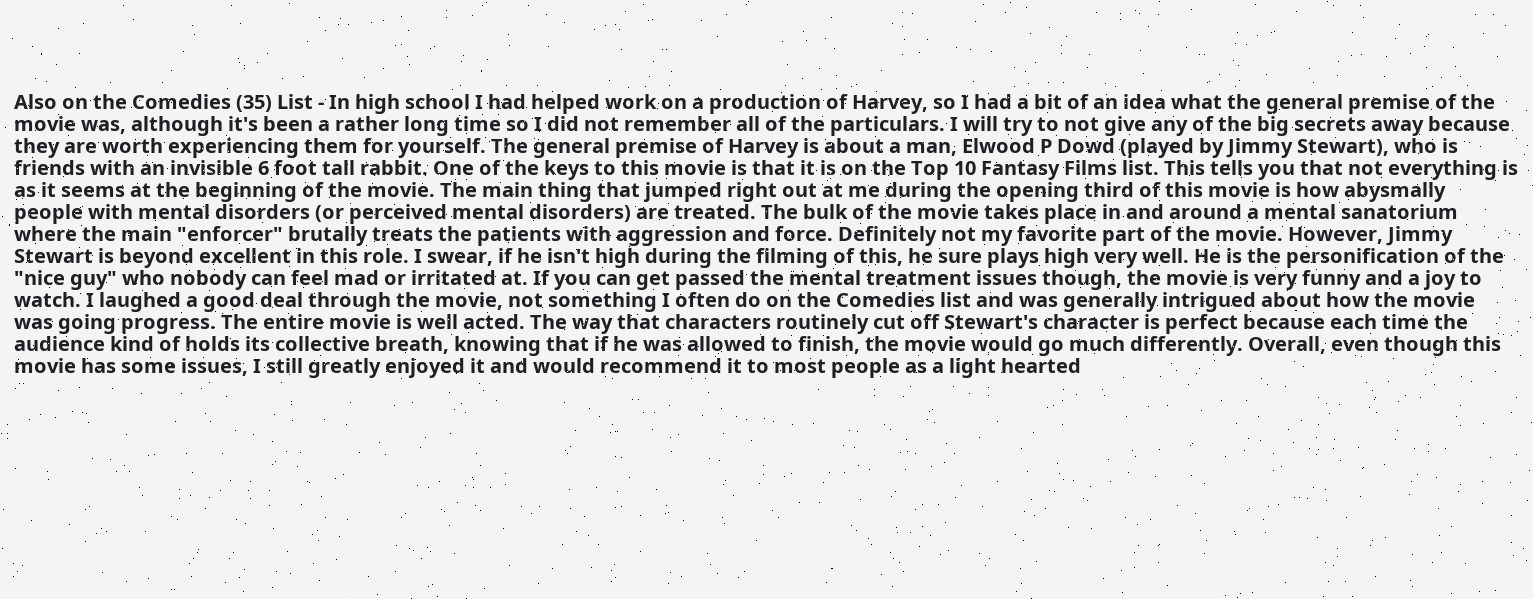Also on the Comedies (35) List - In high school I had helped work on a production of Harvey, so I had a bit of an idea what the general premise of the movie was, although it's been a rather long time so I did not remember all of the particulars. I will try to not give any of the big secrets away because they are worth experiencing them for yourself. The general premise of Harvey is about a man, Elwood P Dowd (played by Jimmy Stewart), who is friends with an invisible 6 foot tall rabbit. One of the keys to this movie is that it is on the Top 10 Fantasy Films list. This tells you that not everything is as it seems at the beginning of the movie. The main thing that jumped right out at me during the opening third of this movie is how abysmally people with mental disorders (or perceived mental disorders) are treated. The bulk of the movie takes place in and around a mental sanatorium where the main "enforcer" brutally treats the patients with aggression and force. Definitely not my favorite part of the movie. However, Jimmy Stewart is beyond excellent in this role. I swear, if he isn't high during the filming of this, he sure plays high very well. He is the personification of the "nice guy" who nobody can feel mad or irritated at. If you can get passed the mental treatment issues though, the movie is very funny and a joy to watch. I laughed a good deal through the movie, not something I often do on the Comedies list and was generally intrigued about how the movie was going progress. The entire movie is well acted. The way that characters routinely cut off Stewart's character is perfect because each time the audience kind of holds its collective breath, knowing that if he was allowed to finish, the movie would go much differently. Overall, even though this movie has some issues, I still greatly enjoyed it and would recommend it to most people as a light hearted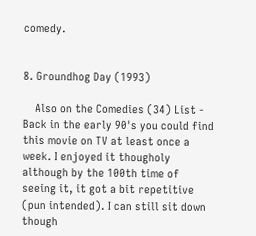comedy.


8. Groundhog Day (1993)

    Also on the Comedies (34) List - Back in the early 90's you could find this movie on TV at least once a week. I enjoyed it thougholy although by the 100th time of seeing it, it got a bit repetitive (pun intended). I can still sit down though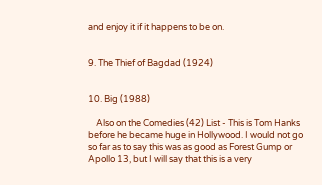and enjoy it if it happens to be on.


9. The Thief of Bagdad (1924)


10. Big (1988)

    Also on the Comedies (42) List - This is Tom Hanks before he became huge in Hollywood. I would not go so far as to say this was as good as Forest Gump or Apollo 13, but I will say that this is a very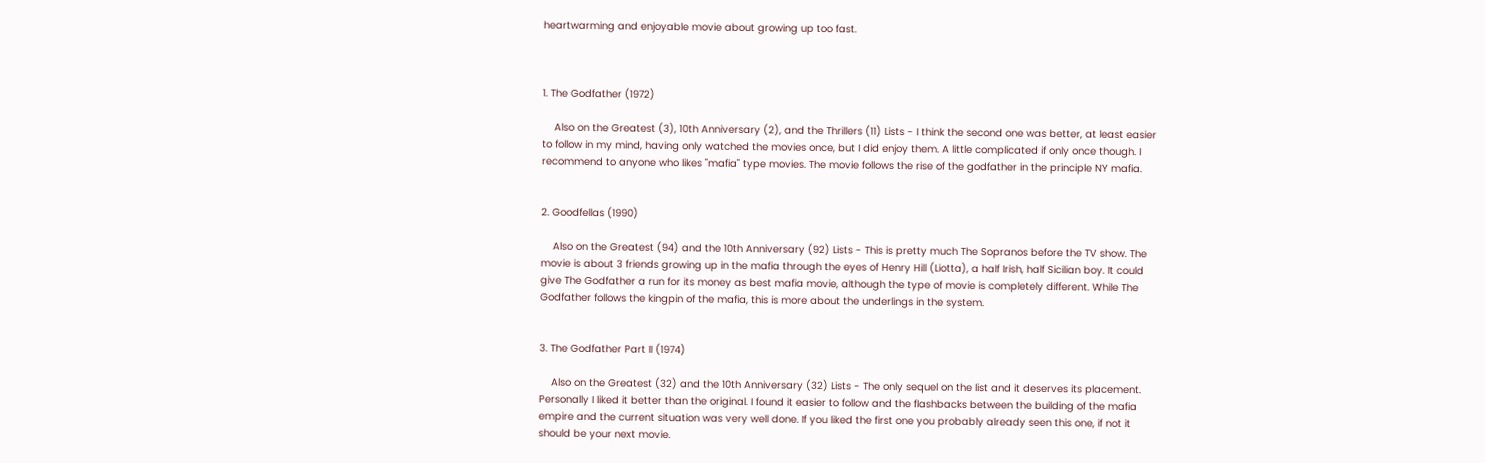heartwarming and enjoyable movie about growing up too fast.



1. The Godfather (1972)

    Also on the Greatest (3), 10th Anniversary (2), and the Thrillers (11) Lists - I think the second one was better, at least easier to follow in my mind, having only watched the movies once, but I did enjoy them. A little complicated if only once though. I recommend to anyone who likes "mafia" type movies. The movie follows the rise of the godfather in the principle NY mafia.


2. Goodfellas (1990)

    Also on the Greatest (94) and the 10th Anniversary (92) Lists - This is pretty much The Sopranos before the TV show. The movie is about 3 friends growing up in the mafia through the eyes of Henry Hill (Liotta), a half Irish, half Sicilian boy. It could give The Godfather a run for its money as best mafia movie, although the type of movie is completely different. While The Godfather follows the kingpin of the mafia, this is more about the underlings in the system.


3. The Godfather Part II (1974)

    Also on the Greatest (32) and the 10th Anniversary (32) Lists - The only sequel on the list and it deserves its placement. Personally I liked it better than the original. I found it easier to follow and the flashbacks between the building of the mafia empire and the current situation was very well done. If you liked the first one you probably already seen this one, if not it should be your next movie.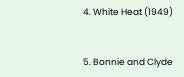4. White Heat (1949)


5. Bonnie and Clyde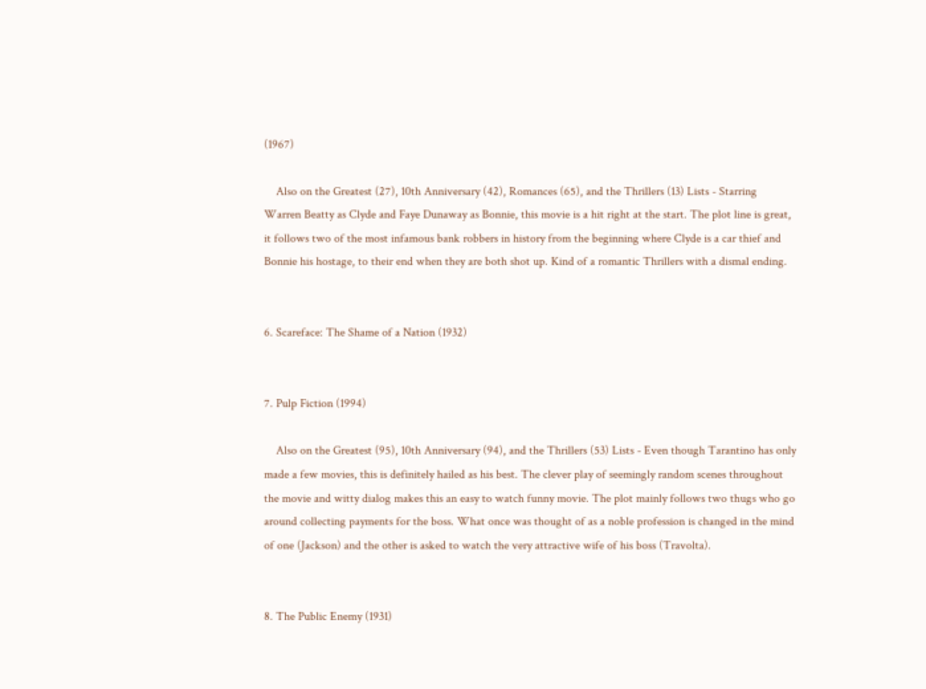(1967)

    Also on the Greatest (27), 10th Anniversary (42), Romances (65), and the Thrillers (13) Lists - Starring Warren Beatty as Clyde and Faye Dunaway as Bonnie, this movie is a hit right at the start. The plot line is great, it follows two of the most infamous bank robbers in history from the beginning where Clyde is a car thief and Bonnie his hostage, to their end when they are both shot up. Kind of a romantic Thrillers with a dismal ending.


6. Scareface: The Shame of a Nation (1932)


7. Pulp Fiction (1994)

    Also on the Greatest (95), 10th Anniversary (94), and the Thrillers (53) Lists - Even though Tarantino has only made a few movies, this is definitely hailed as his best. The clever play of seemingly random scenes throughout the movie and witty dialog makes this an easy to watch funny movie. The plot mainly follows two thugs who go around collecting payments for the boss. What once was thought of as a noble profession is changed in the mind of one (Jackson) and the other is asked to watch the very attractive wife of his boss (Travolta).


8. The Public Enemy (1931)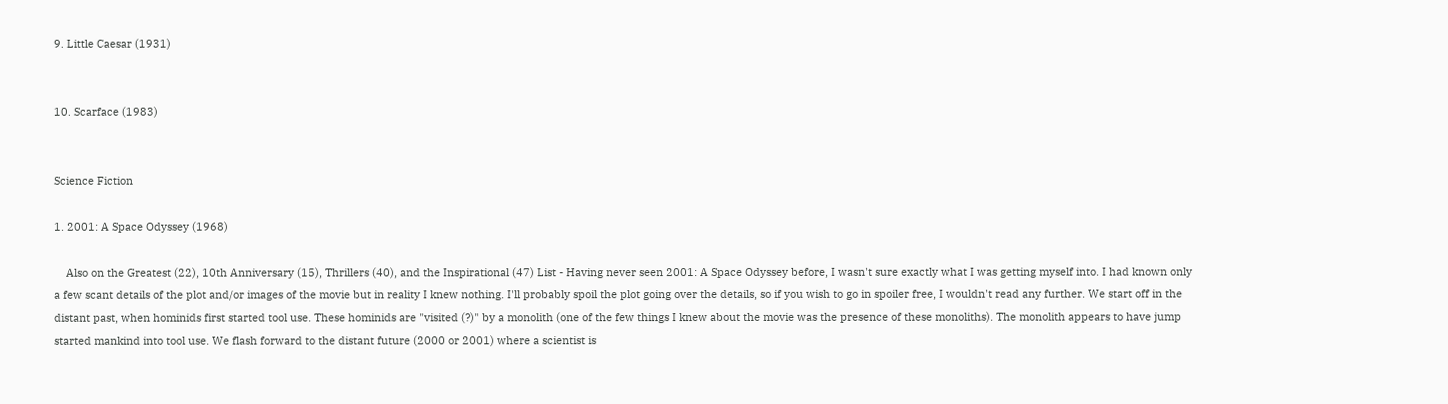9. Little Caesar (1931)


10. Scarface (1983)


Science Fiction

1. 2001: A Space Odyssey (1968)

    Also on the Greatest (22), 10th Anniversary (15), Thrillers (40), and the Inspirational (47) List - Having never seen 2001: A Space Odyssey before, I wasn't sure exactly what I was getting myself into. I had known only a few scant details of the plot and/or images of the movie but in reality I knew nothing. I'll probably spoil the plot going over the details, so if you wish to go in spoiler free, I wouldn't read any further. We start off in the distant past, when hominids first started tool use. These hominids are "visited (?)" by a monolith (one of the few things I knew about the movie was the presence of these monoliths). The monolith appears to have jump started mankind into tool use. We flash forward to the distant future (2000 or 2001) where a scientist is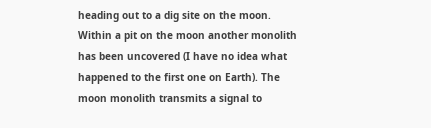heading out to a dig site on the moon. Within a pit on the moon another monolith has been uncovered (I have no idea what happened to the first one on Earth). The moon monolith transmits a signal to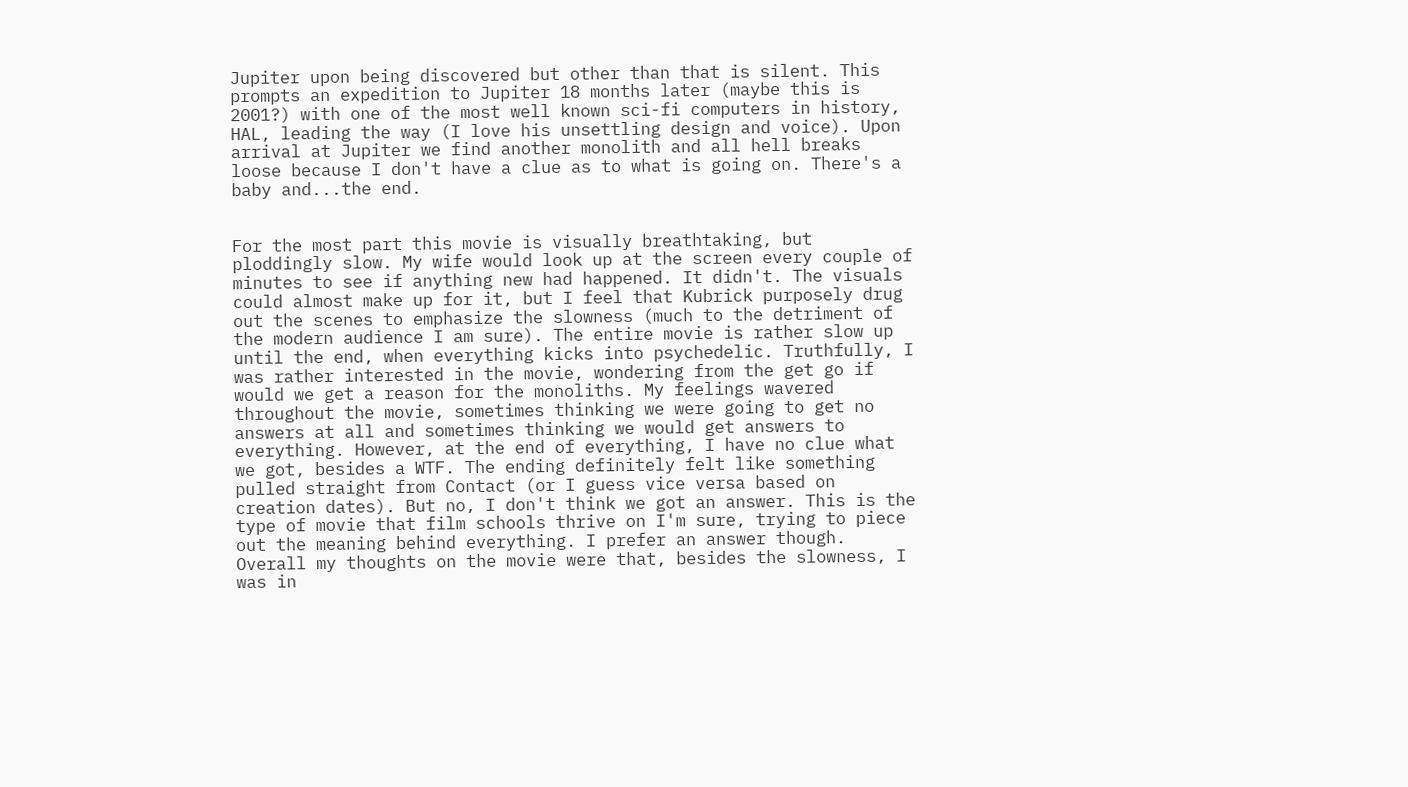Jupiter upon being discovered but other than that is silent. This prompts an expedition to Jupiter 18 months later (maybe this is 2001?) with one of the most well known sci-fi computers in history, HAL, leading the way (I love his unsettling design and voice). Upon arrival at Jupiter we find another monolith and all hell breaks loose because I don't have a clue as to what is going on. There's a baby and...the end.


For the most part this movie is visually breathtaking, but ploddingly slow. My wife would look up at the screen every couple of minutes to see if anything new had happened. It didn't. The visuals could almost make up for it, but I feel that Kubrick purposely drug out the scenes to emphasize the slowness (much to the detriment of the modern audience I am sure). The entire movie is rather slow up until the end, when everything kicks into psychedelic. Truthfully, I was rather interested in the movie, wondering from the get go if would we get a reason for the monoliths. My feelings wavered throughout the movie, sometimes thinking we were going to get no answers at all and sometimes thinking we would get answers to everything. However, at the end of everything, I have no clue what we got, besides a WTF. The ending definitely felt like something pulled straight from Contact (or I guess vice versa based on creation dates). But no, I don't think we got an answer. This is the type of movie that film schools thrive on I'm sure, trying to piece out the meaning behind everything. I prefer an answer though. Overall my thoughts on the movie were that, besides the slowness, I was in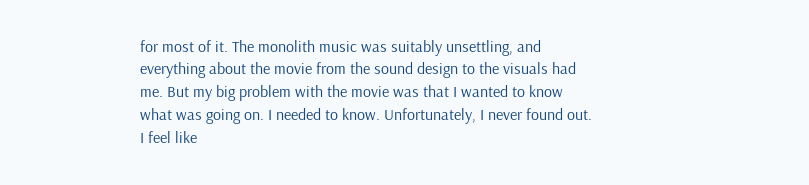for most of it. The monolith music was suitably unsettling, and everything about the movie from the sound design to the visuals had me. But my big problem with the movie was that I wanted to know what was going on. I needed to know. Unfortunately, I never found out. I feel like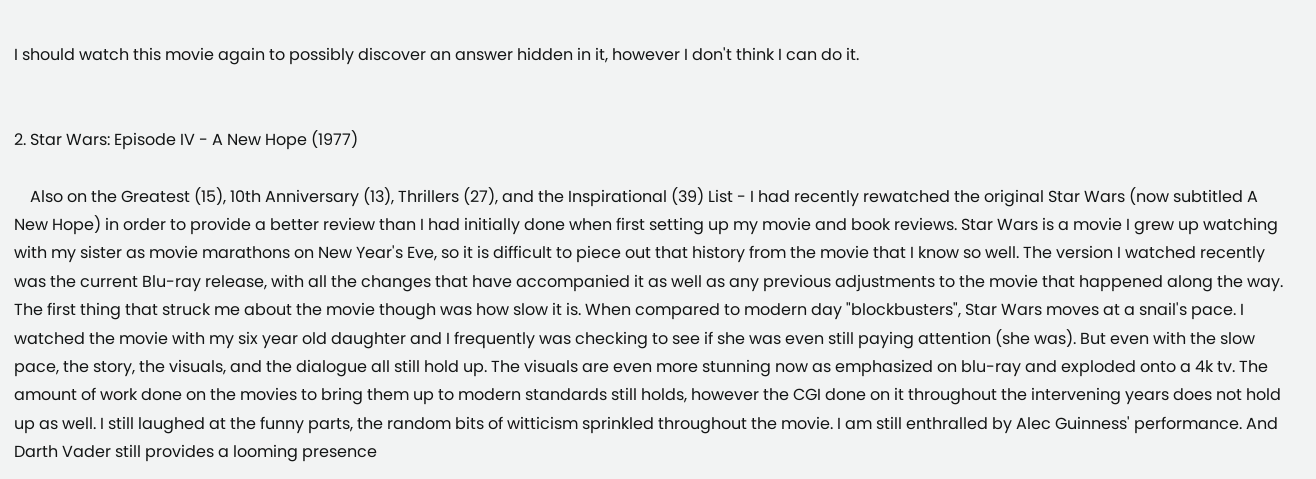I should watch this movie again to possibly discover an answer hidden in it, however I don't think I can do it.


2. Star Wars: Episode IV - A New Hope (1977)

    Also on the Greatest (15), 10th Anniversary (13), Thrillers (27), and the Inspirational (39) List - I had recently rewatched the original Star Wars (now subtitled A New Hope) in order to provide a better review than I had initially done when first setting up my movie and book reviews. Star Wars is a movie I grew up watching with my sister as movie marathons on New Year's Eve, so it is difficult to piece out that history from the movie that I know so well. The version I watched recently was the current Blu-ray release, with all the changes that have accompanied it as well as any previous adjustments to the movie that happened along the way. The first thing that struck me about the movie though was how slow it is. When compared to modern day "blockbusters", Star Wars moves at a snail's pace. I watched the movie with my six year old daughter and I frequently was checking to see if she was even still paying attention (she was). But even with the slow pace, the story, the visuals, and the dialogue all still hold up. The visuals are even more stunning now as emphasized on blu-ray and exploded onto a 4k tv. The amount of work done on the movies to bring them up to modern standards still holds, however the CGI done on it throughout the intervening years does not hold up as well. I still laughed at the funny parts, the random bits of witticism sprinkled throughout the movie. I am still enthralled by Alec Guinness' performance. And Darth Vader still provides a looming presence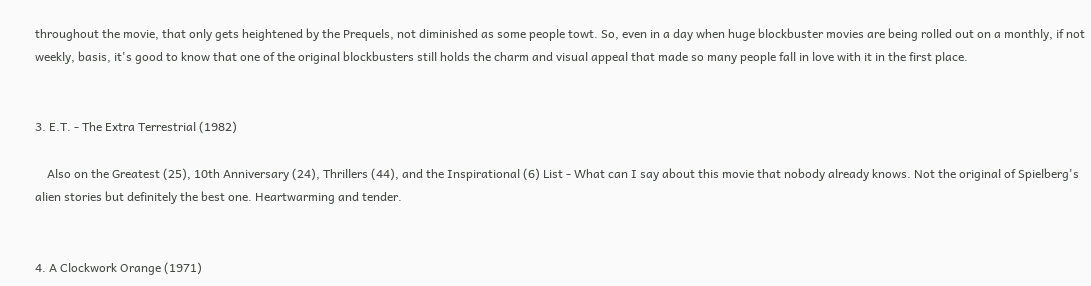throughout the movie, that only gets heightened by the Prequels, not diminished as some people towt. So, even in a day when huge blockbuster movies are being rolled out on a monthly, if not weekly, basis, it's good to know that one of the original blockbusters still holds the charm and visual appeal that made so many people fall in love with it in the first place.


3. E.T. - The Extra Terrestrial (1982)

    Also on the Greatest (25), 10th Anniversary (24), Thrillers (44), and the Inspirational (6) List - What can I say about this movie that nobody already knows. Not the original of Spielberg's alien stories but definitely the best one. Heartwarming and tender.


4. A Clockwork Orange (1971)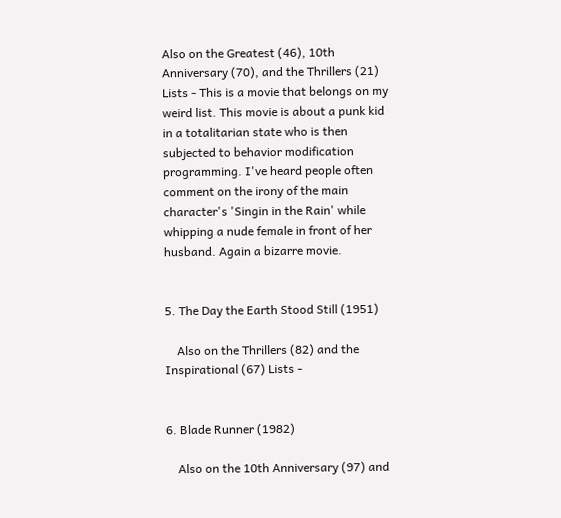Also on the Greatest (46), 10th Anniversary (70), and the Thrillers (21) Lists - This is a movie that belongs on my weird list. This movie is about a punk kid in a totalitarian state who is then subjected to behavior modification programming. I've heard people often comment on the irony of the main character's 'Singin in the Rain' while whipping a nude female in front of her husband. Again a bizarre movie.


5. The Day the Earth Stood Still (1951)

    Also on the Thrillers (82) and the Inspirational (67) Lists -


6. Blade Runner (1982)

    Also on the 10th Anniversary (97) and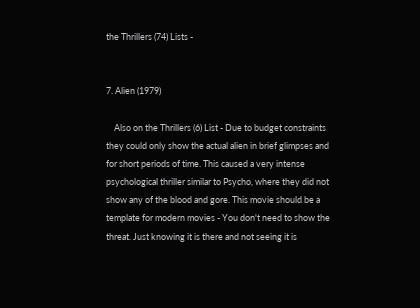the Thrillers (74) Lists -


7. Alien (1979)

    Also on the Thrillers (6) List - Due to budget constraints they could only show the actual alien in brief glimpses and for short periods of time. This caused a very intense psychological thriller similar to Psycho, where they did not show any of the blood and gore. This movie should be a template for modern movies - You don't need to show the threat. Just knowing it is there and not seeing it is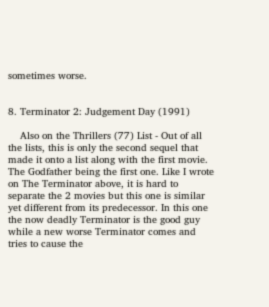sometimes worse.


8. Terminator 2: Judgement Day (1991)

    Also on the Thrillers (77) List - Out of all the lists, this is only the second sequel that made it onto a list along with the first movie. The Godfather being the first one. Like I wrote on The Terminator above, it is hard to separate the 2 movies but this one is similar yet different from its predecessor. In this one the now deadly Terminator is the good guy while a new worse Terminator comes and tries to cause the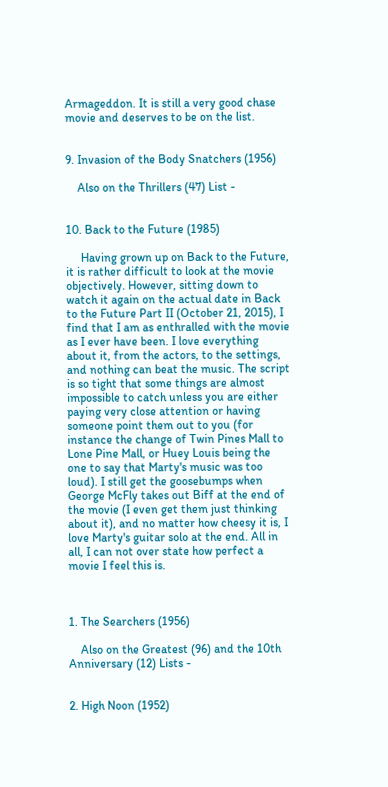Armageddon. It is still a very good chase movie and deserves to be on the list.


9. Invasion of the Body Snatchers (1956)

    Also on the Thrillers (47) List -


10. Back to the Future (1985)

     Having grown up on Back to the Future, it is rather difficult to look at the movie objectively. However, sitting down to watch it again on the actual date in Back to the Future Part II (October 21, 2015), I find that I am as enthralled with the movie as I ever have been. I love everything about it, from the actors, to the settings, and nothing can beat the music. The script is so tight that some things are almost impossible to catch unless you are either paying very close attention or having someone point them out to you (for instance the change of Twin Pines Mall to Lone Pine Mall, or Huey Louis being the one to say that Marty's music was too loud). I still get the goosebumps when George McFly takes out Biff at the end of the movie (I even get them just thinking about it), and no matter how cheesy it is, I love Marty's guitar solo at the end. All in all, I can not over state how perfect a movie I feel this is.



1. The Searchers (1956)

    Also on the Greatest (96) and the 10th Anniversary (12) Lists -


2. High Noon (1952)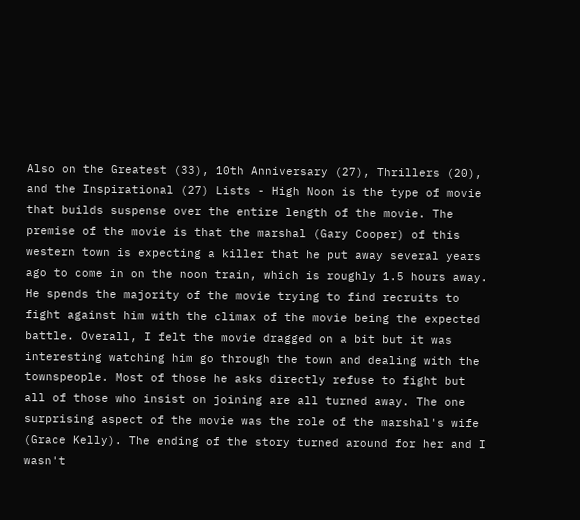Also on the Greatest (33), 10th Anniversary (27), Thrillers (20), and the Inspirational (27) Lists - High Noon is the type of movie that builds suspense over the entire length of the movie. The premise of the movie is that the marshal (Gary Cooper) of this western town is expecting a killer that he put away several years ago to come in on the noon train, which is roughly 1.5 hours away. He spends the majority of the movie trying to find recruits to fight against him with the climax of the movie being the expected battle. Overall, I felt the movie dragged on a bit but it was interesting watching him go through the town and dealing with the townspeople. Most of those he asks directly refuse to fight but all of those who insist on joining are all turned away. The one surprising aspect of the movie was the role of the marshal's wife (Grace Kelly). The ending of the story turned around for her and I wasn't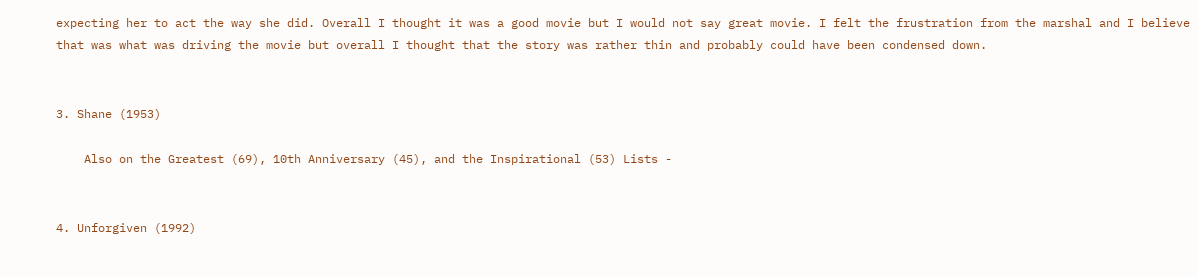expecting her to act the way she did. Overall I thought it was a good movie but I would not say great movie. I felt the frustration from the marshal and I believe that was what was driving the movie but overall I thought that the story was rather thin and probably could have been condensed down.


3. Shane (1953)

    Also on the Greatest (69), 10th Anniversary (45), and the Inspirational (53) Lists -


4. Unforgiven (1992)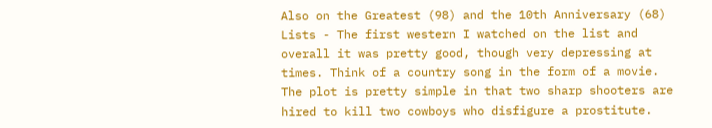Also on the Greatest (98) and the 10th Anniversary (68) Lists - The first western I watched on the list and overall it was pretty good, though very depressing at times. Think of a country song in the form of a movie. The plot is pretty simple in that two sharp shooters are hired to kill two cowboys who disfigure a prostitute.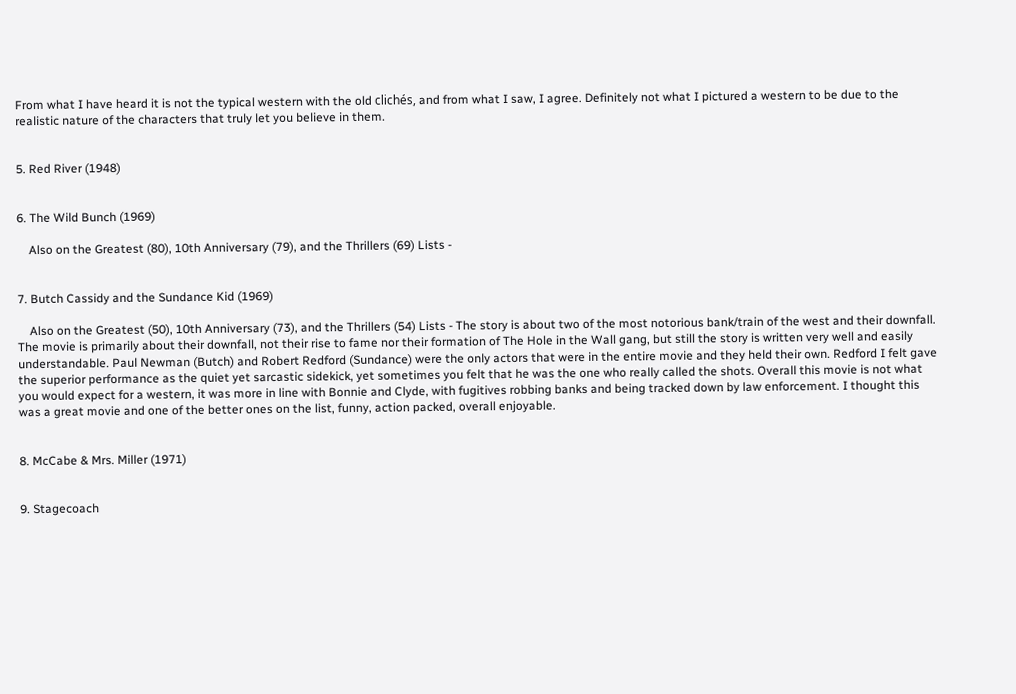From what I have heard it is not the typical western with the old clichés, and from what I saw, I agree. Definitely not what I pictured a western to be due to the realistic nature of the characters that truly let you believe in them.


5. Red River (1948)


6. The Wild Bunch (1969)

    Also on the Greatest (80), 10th Anniversary (79), and the Thrillers (69) Lists -


7. Butch Cassidy and the Sundance Kid (1969)

    Also on the Greatest (50), 10th Anniversary (73), and the Thrillers (54) Lists - The story is about two of the most notorious bank/train of the west and their downfall. The movie is primarily about their downfall, not their rise to fame nor their formation of The Hole in the Wall gang, but still the story is written very well and easily understandable. Paul Newman (Butch) and Robert Redford (Sundance) were the only actors that were in the entire movie and they held their own. Redford I felt gave the superior performance as the quiet yet sarcastic sidekick, yet sometimes you felt that he was the one who really called the shots. Overall this movie is not what you would expect for a western, it was more in line with Bonnie and Clyde, with fugitives robbing banks and being tracked down by law enforcement. I thought this was a great movie and one of the better ones on the list, funny, action packed, overall enjoyable.


8. McCabe & Mrs. Miller (1971)


9. Stagecoach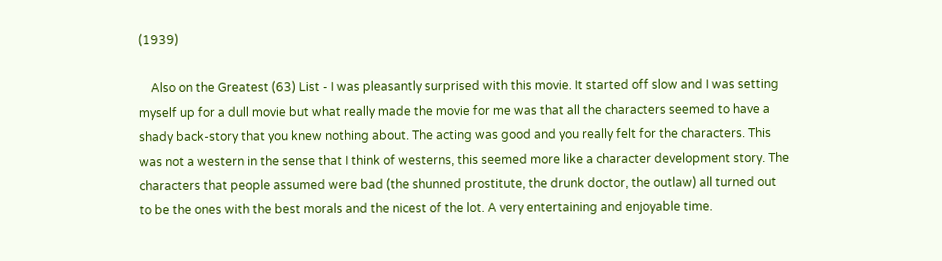(1939)

    Also on the Greatest (63) List - I was pleasantly surprised with this movie. It started off slow and I was setting myself up for a dull movie but what really made the movie for me was that all the characters seemed to have a shady back-story that you knew nothing about. The acting was good and you really felt for the characters. This was not a western in the sense that I think of westerns, this seemed more like a character development story. The characters that people assumed were bad (the shunned prostitute, the drunk doctor, the outlaw) all turned out to be the ones with the best morals and the nicest of the lot. A very entertaining and enjoyable time.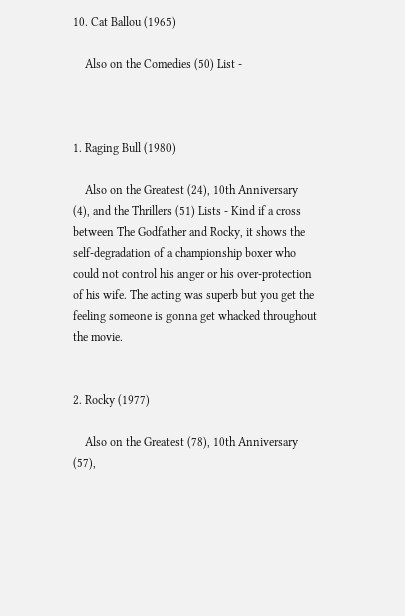10. Cat Ballou (1965)

    Also on the Comedies (50) List -



1. Raging Bull (1980)

    Also on the Greatest (24), 10th Anniversary (4), and the Thrillers (51) Lists - Kind if a cross between The Godfather and Rocky, it shows the self-degradation of a championship boxer who could not control his anger or his over-protection of his wife. The acting was superb but you get the feeling someone is gonna get whacked throughout the movie.


2. Rocky (1977)

    Also on the Greatest (78), 10th Anniversary (57),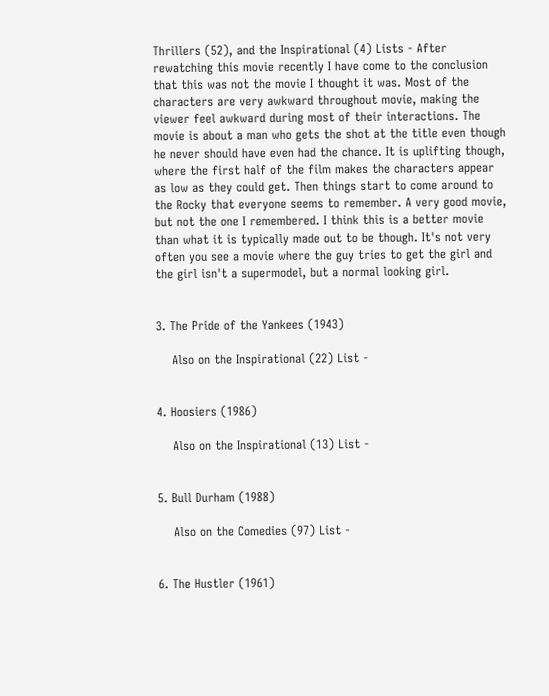Thrillers (52), and the Inspirational (4) Lists - After rewatching this movie recently I have come to the conclusion that this was not the movie I thought it was. Most of the characters are very awkward throughout movie, making the viewer feel awkward during most of their interactions. The movie is about a man who gets the shot at the title even though he never should have even had the chance. It is uplifting though, where the first half of the film makes the characters appear as low as they could get. Then things start to come around to the Rocky that everyone seems to remember. A very good movie, but not the one I remembered. I think this is a better movie than what it is typically made out to be though. It's not very often you see a movie where the guy tries to get the girl and the girl isn't a supermodel, but a normal looking girl.


3. The Pride of the Yankees (1943)

    Also on the Inspirational (22) List -


4. Hoosiers (1986)

    Also on the Inspirational (13) List -


5. Bull Durham (1988)

    Also on the Comedies (97) List -


6. The Hustler (1961)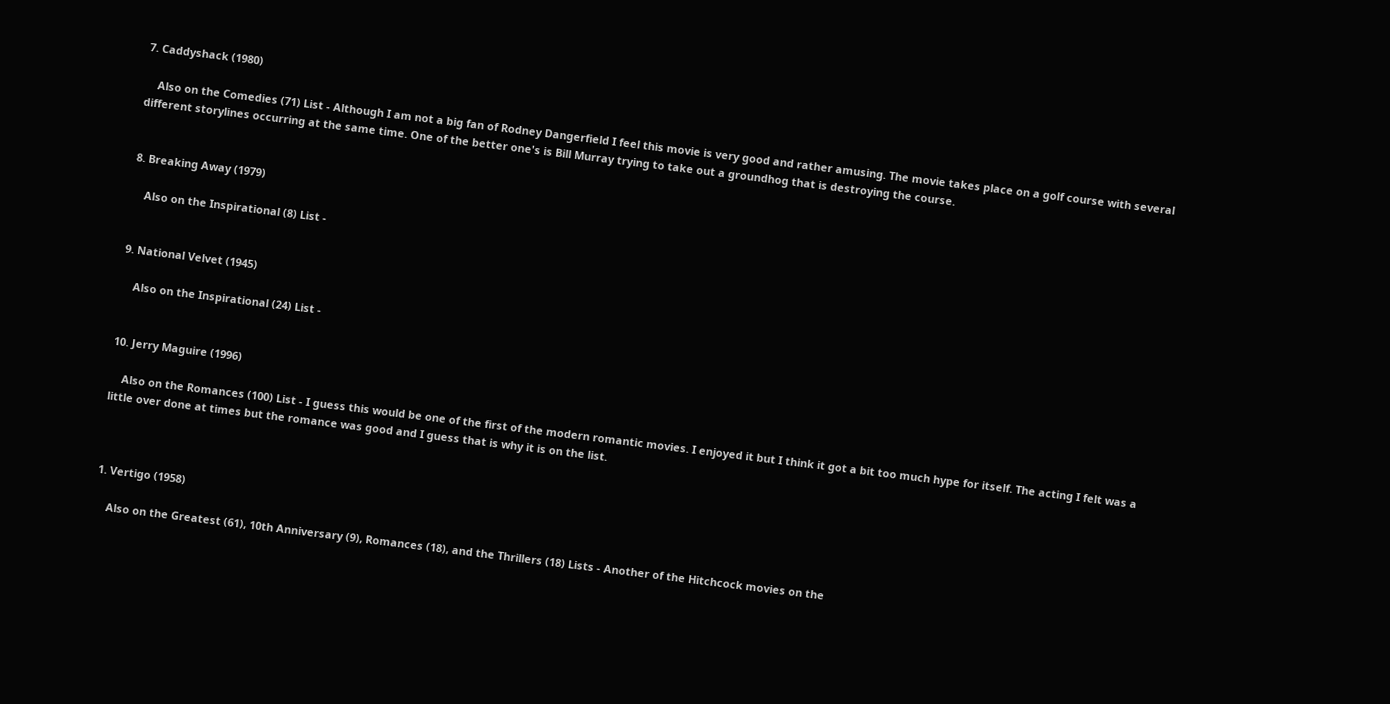7. Caddyshack (1980)

    Also on the Comedies (71) List - Although I am not a big fan of Rodney Dangerfield I feel this movie is very good and rather amusing. The movie takes place on a golf course with several different storylines occurring at the same time. One of the better one's is Bill Murray trying to take out a groundhog that is destroying the course.


8. Breaking Away (1979)

    Also on the Inspirational (8) List -


9. National Velvet (1945)

    Also on the Inspirational (24) List -


10. Jerry Maguire (1996)

    Also on the Romances (100) List - I guess this would be one of the first of the modern romantic movies. I enjoyed it but I think it got a bit too much hype for itself. The acting I felt was a little over done at times but the romance was good and I guess that is why it is on the list.



1. Vertigo (1958)

    Also on the Greatest (61), 10th Anniversary (9), Romances (18), and the Thrillers (18) Lists - Another of the Hitchcock movies on the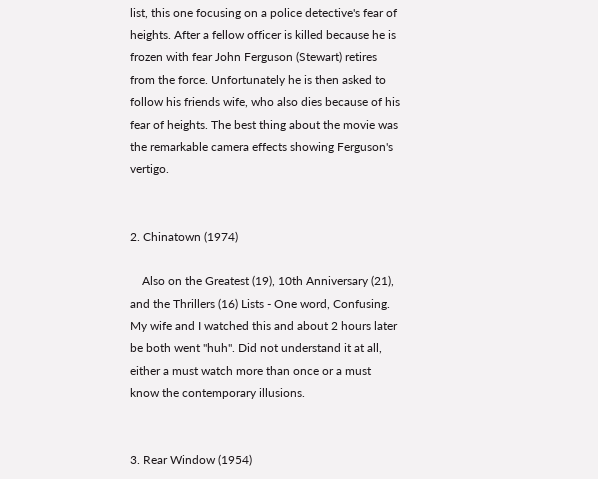list, this one focusing on a police detective's fear of heights. After a fellow officer is killed because he is frozen with fear John Ferguson (Stewart) retires from the force. Unfortunately he is then asked to follow his friends wife, who also dies because of his fear of heights. The best thing about the movie was the remarkable camera effects showing Ferguson's vertigo.


2. Chinatown (1974)

    Also on the Greatest (19), 10th Anniversary (21), and the Thrillers (16) Lists - One word, Confusing. My wife and I watched this and about 2 hours later be both went "huh". Did not understand it at all, either a must watch more than once or a must know the contemporary illusions.


3. Rear Window (1954)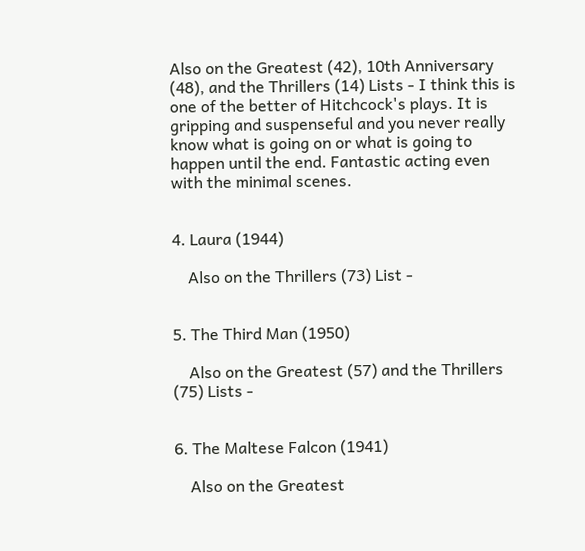Also on the Greatest (42), 10th Anniversary (48), and the Thrillers (14) Lists - I think this is one of the better of Hitchcock's plays. It is gripping and suspenseful and you never really know what is going on or what is going to happen until the end. Fantastic acting even with the minimal scenes.


4. Laura (1944)

    Also on the Thrillers (73) List -


5. The Third Man (1950)

    Also on the Greatest (57) and the Thrillers (75) Lists -


6. The Maltese Falcon (1941)

    Also on the Greatest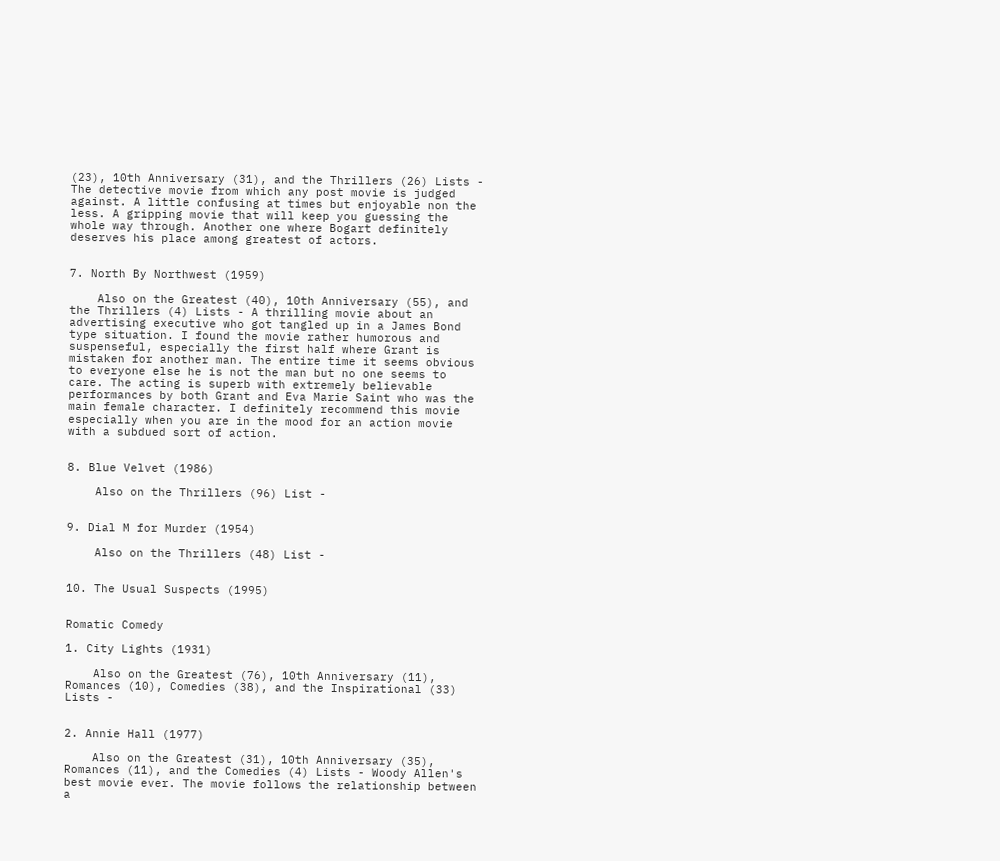(23), 10th Anniversary (31), and the Thrillers (26) Lists - The detective movie from which any post movie is judged against. A little confusing at times but enjoyable non the less. A gripping movie that will keep you guessing the whole way through. Another one where Bogart definitely deserves his place among greatest of actors.


7. North By Northwest (1959)

    Also on the Greatest (40), 10th Anniversary (55), and the Thrillers (4) Lists - A thrilling movie about an advertising executive who got tangled up in a James Bond type situation. I found the movie rather humorous and suspenseful, especially the first half where Grant is mistaken for another man. The entire time it seems obvious to everyone else he is not the man but no one seems to care. The acting is superb with extremely believable performances by both Grant and Eva Marie Saint who was the main female character. I definitely recommend this movie especially when you are in the mood for an action movie with a subdued sort of action.


8. Blue Velvet (1986)

    Also on the Thrillers (96) List -


9. Dial M for Murder (1954)

    Also on the Thrillers (48) List -


10. The Usual Suspects (1995)


Romatic Comedy

1. City Lights (1931)

    Also on the Greatest (76), 10th Anniversary (11), Romances (10), Comedies (38), and the Inspirational (33) Lists -


2. Annie Hall (1977)

    Also on the Greatest (31), 10th Anniversary (35), Romances (11), and the Comedies (4) Lists - Woody Allen's best movie ever. The movie follows the relationship between a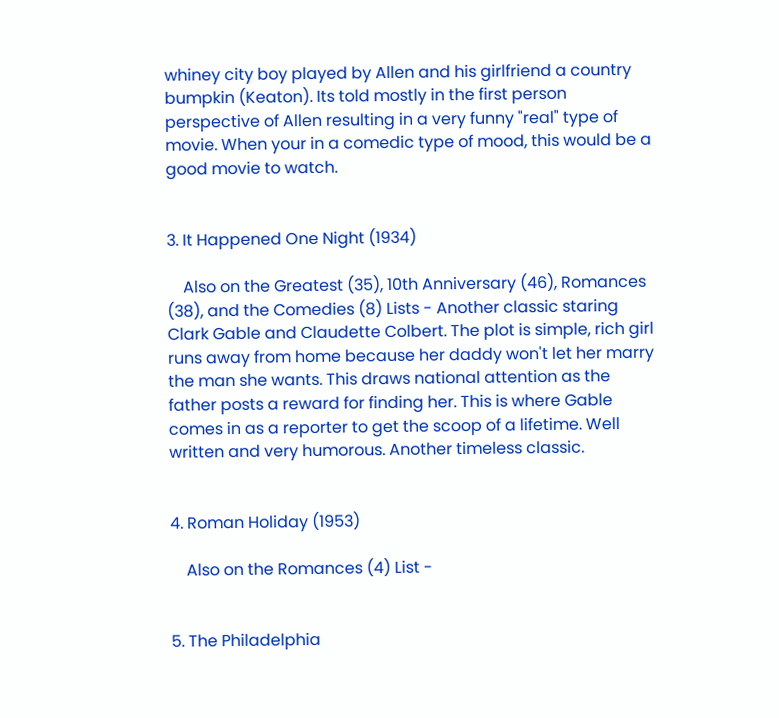whiney city boy played by Allen and his girlfriend a country bumpkin (Keaton). Its told mostly in the first person perspective of Allen resulting in a very funny "real" type of movie. When your in a comedic type of mood, this would be a good movie to watch.


3. It Happened One Night (1934)

    Also on the Greatest (35), 10th Anniversary (46), Romances (38), and the Comedies (8) Lists - Another classic staring Clark Gable and Claudette Colbert. The plot is simple, rich girl runs away from home because her daddy won't let her marry the man she wants. This draws national attention as the father posts a reward for finding her. This is where Gable comes in as a reporter to get the scoop of a lifetime. Well written and very humorous. Another timeless classic.


4. Roman Holiday (1953)

    Also on the Romances (4) List -


5. The Philadelphia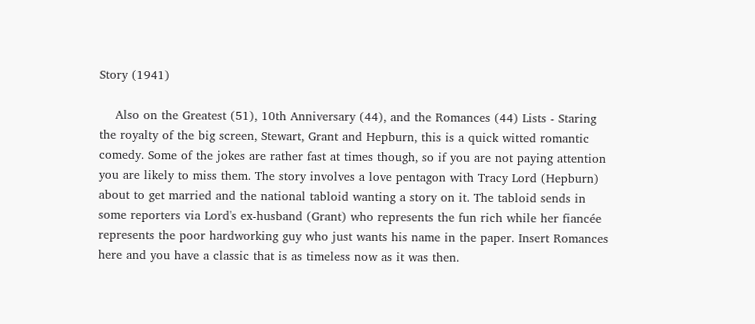Story (1941)

    Also on the Greatest (51), 10th Anniversary (44), and the Romances (44) Lists - Staring the royalty of the big screen, Stewart, Grant and Hepburn, this is a quick witted romantic comedy. Some of the jokes are rather fast at times though, so if you are not paying attention you are likely to miss them. The story involves a love pentagon with Tracy Lord (Hepburn) about to get married and the national tabloid wanting a story on it. The tabloid sends in some reporters via Lord's ex-husband (Grant) who represents the fun rich while her fiancée represents the poor hardworking guy who just wants his name in the paper. Insert Romances here and you have a classic that is as timeless now as it was then.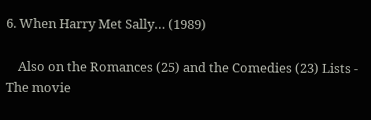6. When Harry Met Sally… (1989)

    Also on the Romances (25) and the Comedies (23) Lists - The movie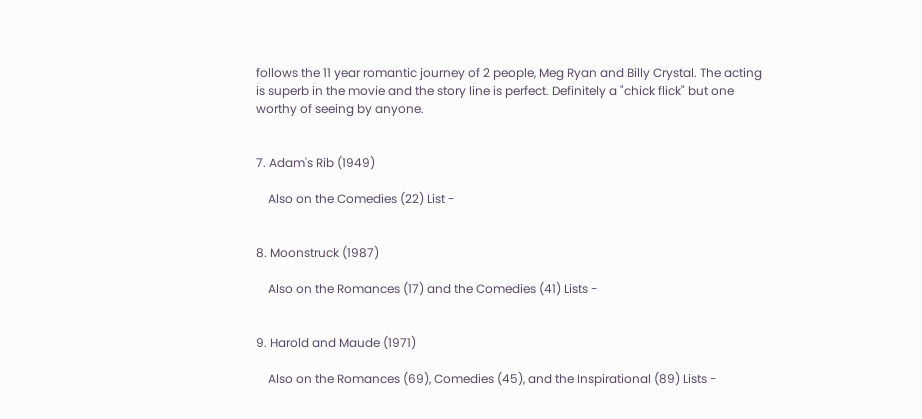follows the 11 year romantic journey of 2 people, Meg Ryan and Billy Crystal. The acting is superb in the movie and the story line is perfect. Definitely a "chick flick" but one worthy of seeing by anyone.


7. Adam's Rib (1949)

    Also on the Comedies (22) List -


8. Moonstruck (1987)

    Also on the Romances (17) and the Comedies (41) Lists -


9. Harold and Maude (1971)

    Also on the Romances (69), Comedies (45), and the Inspirational (89) Lists -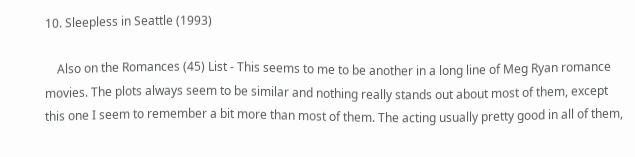10. Sleepless in Seattle (1993)

    Also on the Romances (45) List - This seems to me to be another in a long line of Meg Ryan romance movies. The plots always seem to be similar and nothing really stands out about most of them, except this one I seem to remember a bit more than most of them. The acting usually pretty good in all of them,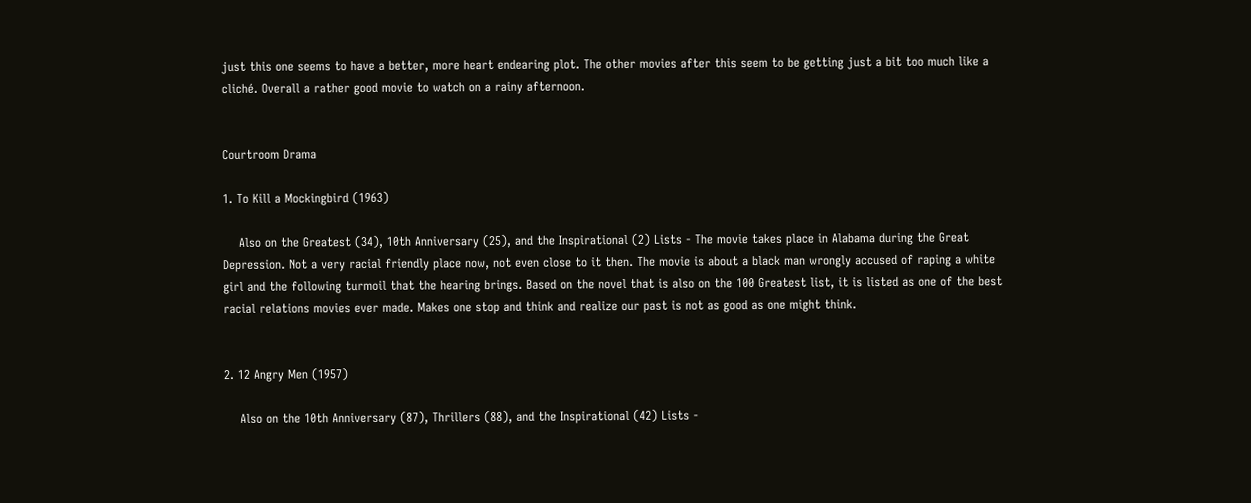just this one seems to have a better, more heart endearing plot. The other movies after this seem to be getting just a bit too much like a cliché. Overall a rather good movie to watch on a rainy afternoon.


Courtroom Drama

1. To Kill a Mockingbird (1963)

    Also on the Greatest (34), 10th Anniversary (25), and the Inspirational (2) Lists - The movie takes place in Alabama during the Great Depression. Not a very racial friendly place now, not even close to it then. The movie is about a black man wrongly accused of raping a white girl and the following turmoil that the hearing brings. Based on the novel that is also on the 100 Greatest list, it is listed as one of the best racial relations movies ever made. Makes one stop and think and realize our past is not as good as one might think.


2. 12 Angry Men (1957)

    Also on the 10th Anniversary (87), Thrillers (88), and the Inspirational (42) Lists -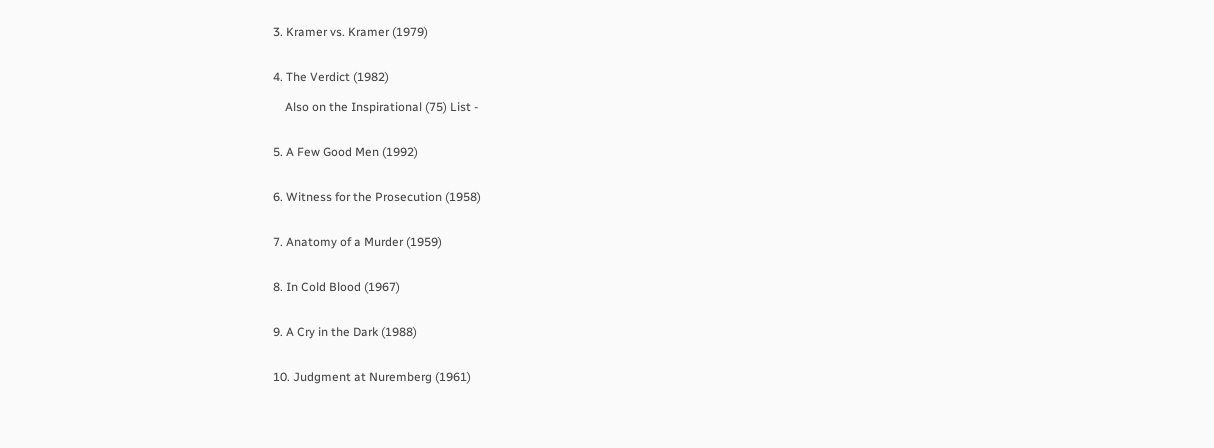3. Kramer vs. Kramer (1979)


4. The Verdict (1982)

    Also on the Inspirational (75) List -


5. A Few Good Men (1992)


6. Witness for the Prosecution (1958)


7. Anatomy of a Murder (1959)


8. In Cold Blood (1967)


9. A Cry in the Dark (1988)


10. Judgment at Nuremberg (1961)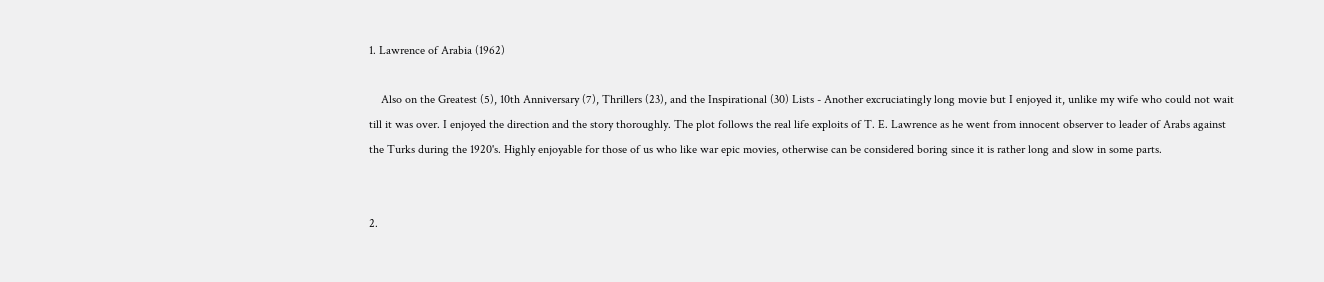1. Lawrence of Arabia (1962)

    Also on the Greatest (5), 10th Anniversary (7), Thrillers (23), and the Inspirational (30) Lists - Another excruciatingly long movie but I enjoyed it, unlike my wife who could not wait till it was over. I enjoyed the direction and the story thoroughly. The plot follows the real life exploits of T. E. Lawrence as he went from innocent observer to leader of Arabs against the Turks during the 1920's. Highly enjoyable for those of us who like war epic movies, otherwise can be considered boring since it is rather long and slow in some parts.


2.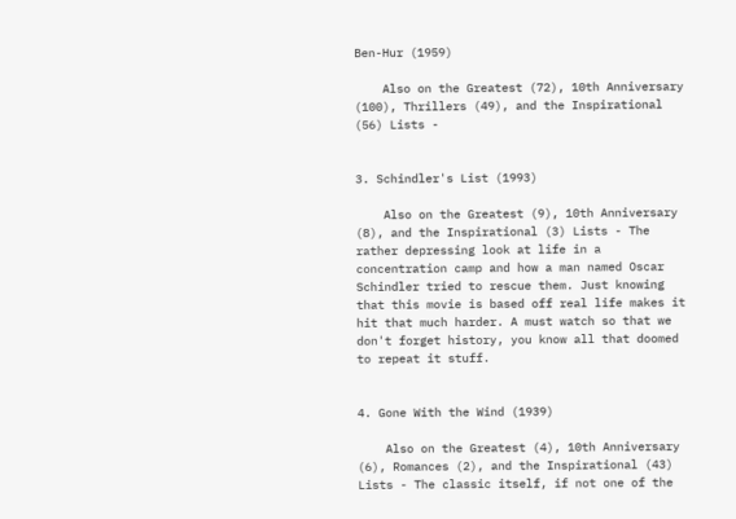Ben-Hur (1959)

    Also on the Greatest (72), 10th Anniversary (100), Thrillers (49), and the Inspirational (56) Lists -


3. Schindler's List (1993)

    Also on the Greatest (9), 10th Anniversary (8), and the Inspirational (3) Lists - The rather depressing look at life in a concentration camp and how a man named Oscar Schindler tried to rescue them. Just knowing that this movie is based off real life makes it hit that much harder. A must watch so that we don't forget history, you know all that doomed to repeat it stuff.


4. Gone With the Wind (1939)

    Also on the Greatest (4), 10th Anniversary (6), Romances (2), and the Inspirational (43) Lists - The classic itself, if not one of the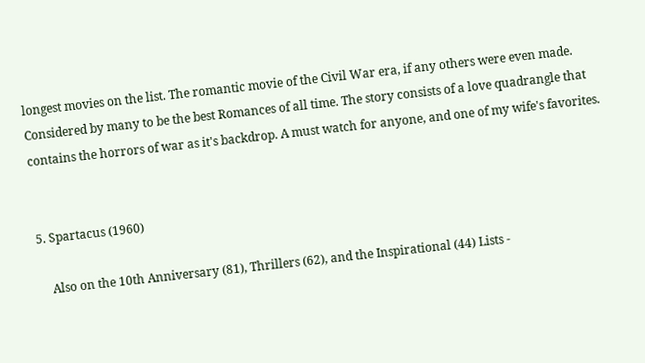longest movies on the list. The romantic movie of the Civil War era, if any others were even made. Considered by many to be the best Romances of all time. The story consists of a love quadrangle that contains the horrors of war as it's backdrop. A must watch for anyone, and one of my wife's favorites.


5. Spartacus (1960)

    Also on the 10th Anniversary (81), Thrillers (62), and the Inspirational (44) Lists -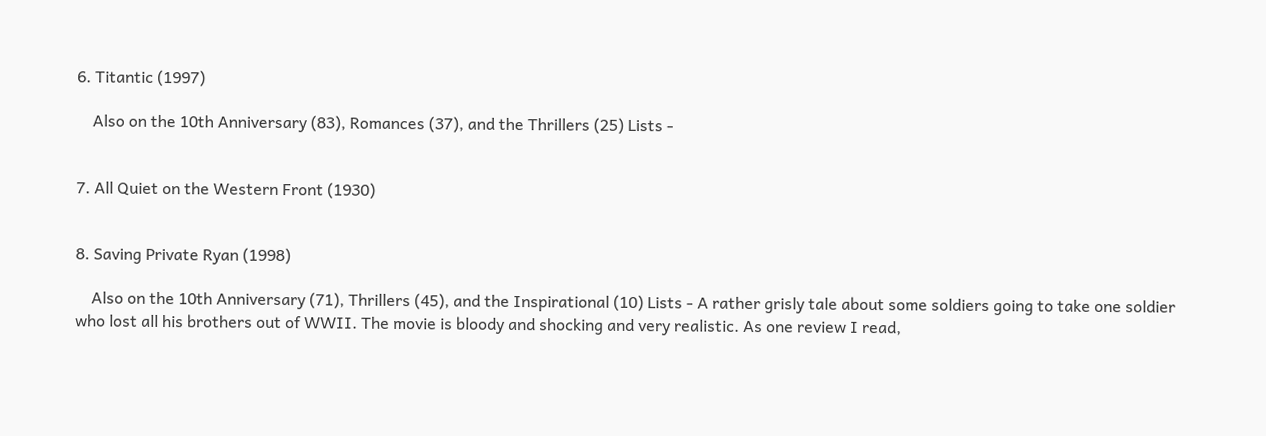6. Titantic (1997)

    Also on the 10th Anniversary (83), Romances (37), and the Thrillers (25) Lists -


7. All Quiet on the Western Front (1930)


8. Saving Private Ryan (1998)

    Also on the 10th Anniversary (71), Thrillers (45), and the Inspirational (10) Lists - A rather grisly tale about some soldiers going to take one soldier who lost all his brothers out of WWII. The movie is bloody and shocking and very realistic. As one review I read,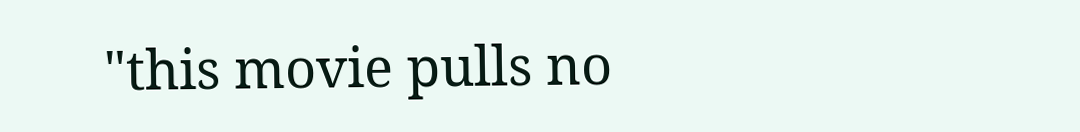"this movie pulls no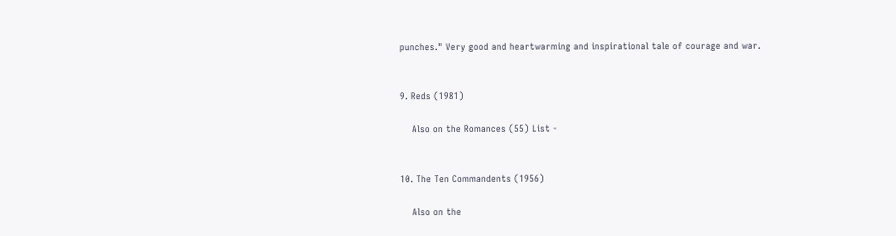punches." Very good and heartwarming and inspirational tale of courage and war.


9. Reds (1981)

    Also on the Romances (55) List -


10. The Ten Commandents (1956)

    Also on the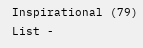Inspirational (79) List -